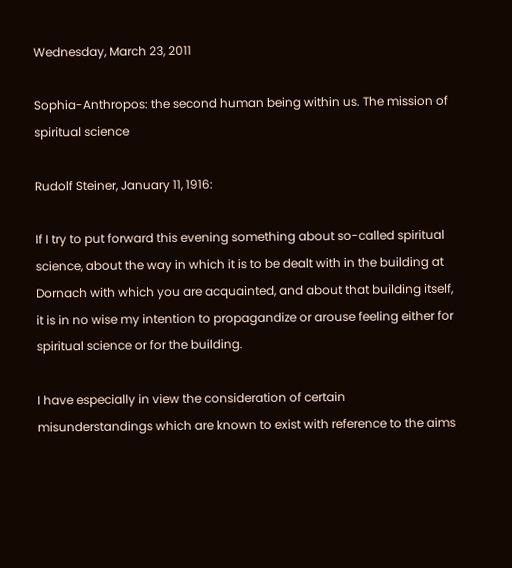Wednesday, March 23, 2011

Sophia-Anthropos: the second human being within us. The mission of spiritual science

Rudolf Steiner, January 11, 1916:

If I try to put forward this evening something about so-called spiritual science, about the way in which it is to be dealt with in the building at Dornach with which you are acquainted, and about that building itself, it is in no wise my intention to propagandize or arouse feeling either for spiritual science or for the building.

I have especially in view the consideration of certain misunderstandings which are known to exist with reference to the aims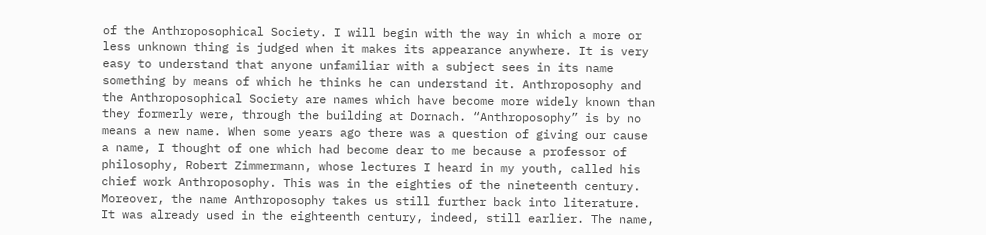of the Anthroposophical Society. I will begin with the way in which a more or less unknown thing is judged when it makes its appearance anywhere. It is very easy to understand that anyone unfamiliar with a subject sees in its name something by means of which he thinks he can understand it. Anthroposophy and the Anthroposophical Society are names which have become more widely known than they formerly were, through the building at Dornach. “Anthroposophy” is by no means a new name. When some years ago there was a question of giving our cause a name, I thought of one which had become dear to me because a professor of philosophy, Robert Zimmermann, whose lectures I heard in my youth, called his chief work Anthroposophy. This was in the eighties of the nineteenth century. Moreover, the name Anthroposophy takes us still further back into literature. It was already used in the eighteenth century, indeed, still earlier. The name,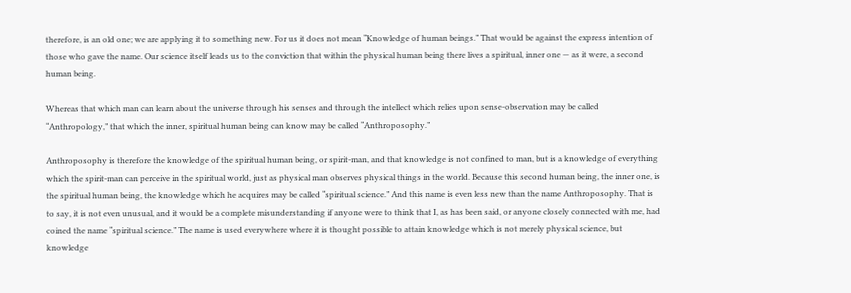therefore, is an old one; we are applying it to something new. For us it does not mean “Knowledge of human beings.” That would be against the express intention of those who gave the name. Our science itself leads us to the conviction that within the physical human being there lives a spiritual, inner one — as it were, a second human being.

Whereas that which man can learn about the universe through his senses and through the intellect which relies upon sense-observation may be called “Anthropology,” that which the inner, spiritual human being can know may be called “Anthroposophy.”

Anthroposophy is therefore the knowledge of the spiritual human being, or spirit-man, and that knowledge is not confined to man, but is a knowledge of everything which the spirit-man can perceive in the spiritual world, just as physical man observes physical things in the world. Because this second human being, the inner one, is the spiritual human being, the knowledge which he acquires may be called “spiritual science.” And this name is even less new than the name Anthroposophy. That is to say, it is not even unusual, and it would be a complete misunderstanding if anyone were to think that I, as has been said, or anyone closely connected with me, had coined the name “spiritual science.” The name is used everywhere where it is thought possible to attain knowledge which is not merely physical science, but knowledge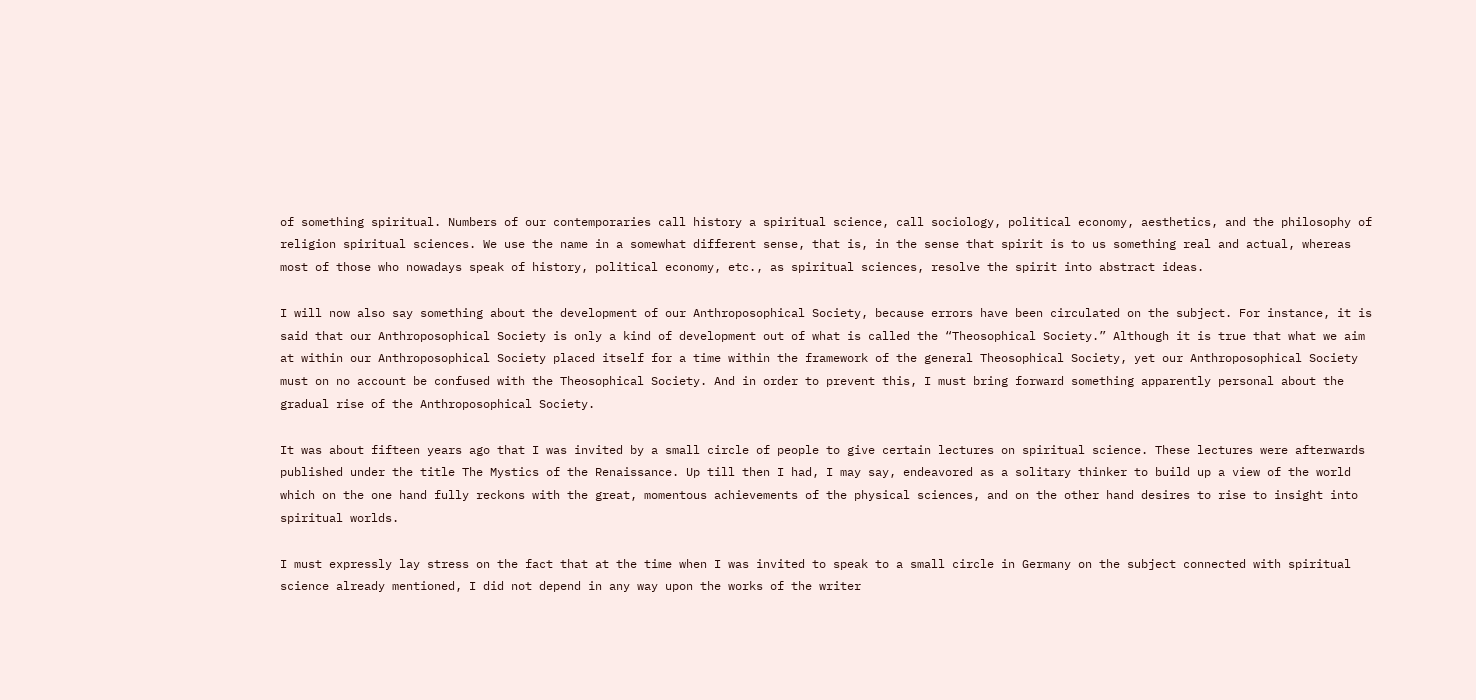of something spiritual. Numbers of our contemporaries call history a spiritual science, call sociology, political economy, aesthetics, and the philosophy of religion spiritual sciences. We use the name in a somewhat different sense, that is, in the sense that spirit is to us something real and actual, whereas most of those who nowadays speak of history, political economy, etc., as spiritual sciences, resolve the spirit into abstract ideas.

I will now also say something about the development of our Anthroposophical Society, because errors have been circulated on the subject. For instance, it is said that our Anthroposophical Society is only a kind of development out of what is called the “Theosophical Society.” Although it is true that what we aim at within our Anthroposophical Society placed itself for a time within the framework of the general Theosophical Society, yet our Anthroposophical Society must on no account be confused with the Theosophical Society. And in order to prevent this, I must bring forward something apparently personal about the gradual rise of the Anthroposophical Society.

It was about fifteen years ago that I was invited by a small circle of people to give certain lectures on spiritual science. These lectures were afterwards published under the title The Mystics of the Renaissance. Up till then I had, I may say, endeavored as a solitary thinker to build up a view of the world which on the one hand fully reckons with the great, momentous achievements of the physical sciences, and on the other hand desires to rise to insight into spiritual worlds.

I must expressly lay stress on the fact that at the time when I was invited to speak to a small circle in Germany on the subject connected with spiritual science already mentioned, I did not depend in any way upon the works of the writer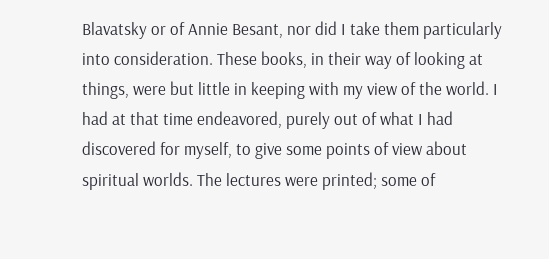Blavatsky or of Annie Besant, nor did I take them particularly into consideration. These books, in their way of looking at things, were but little in keeping with my view of the world. I had at that time endeavored, purely out of what I had discovered for myself, to give some points of view about spiritual worlds. The lectures were printed; some of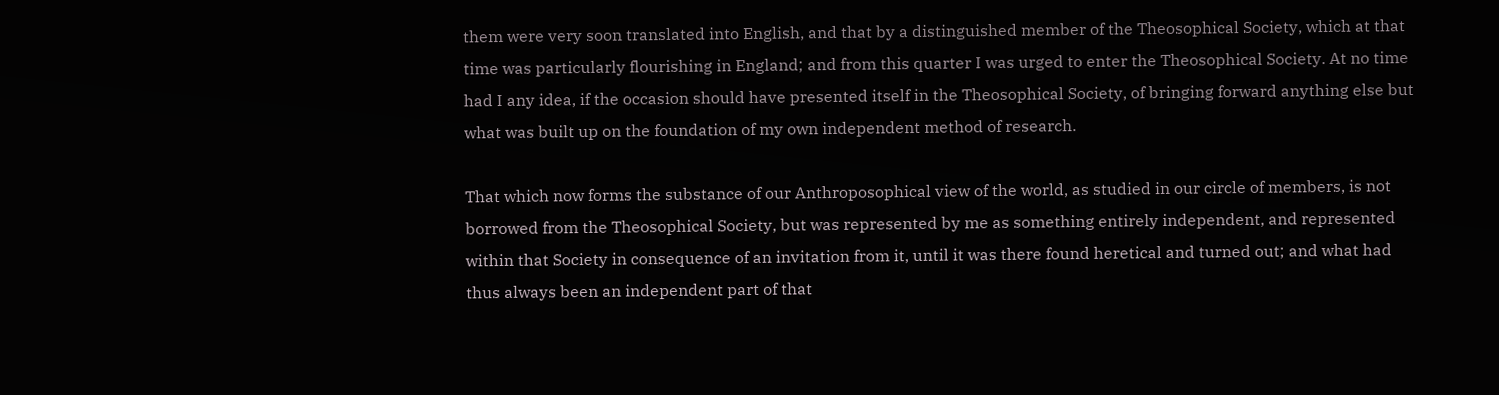them were very soon translated into English, and that by a distinguished member of the Theosophical Society, which at that time was particularly flourishing in England; and from this quarter I was urged to enter the Theosophical Society. At no time had I any idea, if the occasion should have presented itself in the Theosophical Society, of bringing forward anything else but what was built up on the foundation of my own independent method of research.

That which now forms the substance of our Anthroposophical view of the world, as studied in our circle of members, is not borrowed from the Theosophical Society, but was represented by me as something entirely independent, and represented within that Society in consequence of an invitation from it, until it was there found heretical and turned out; and what had thus always been an independent part of that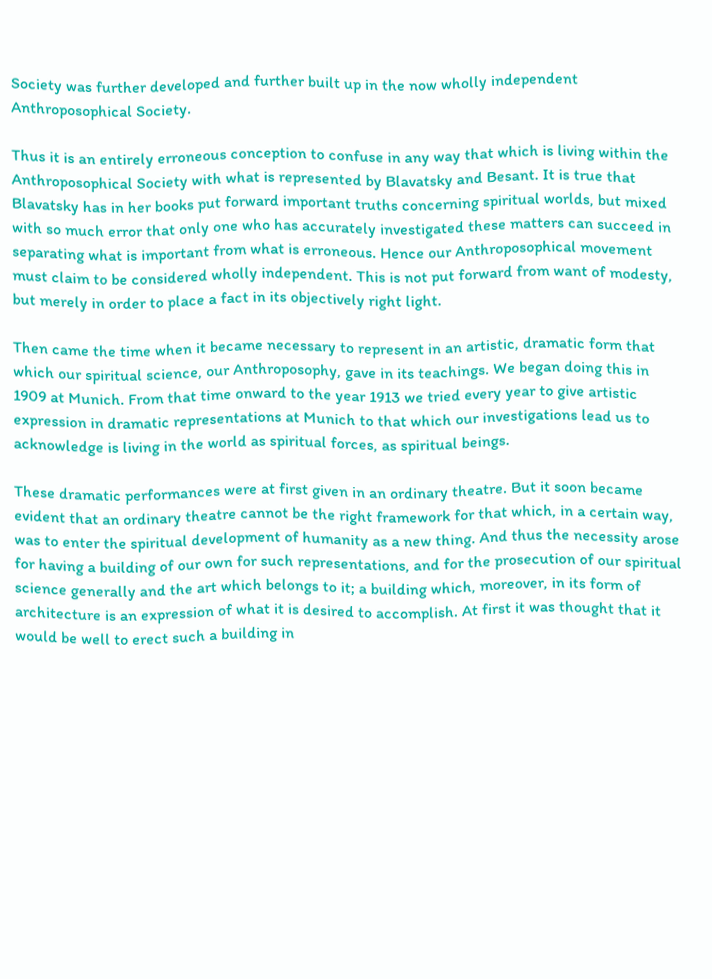Society was further developed and further built up in the now wholly independent Anthroposophical Society.

Thus it is an entirely erroneous conception to confuse in any way that which is living within the Anthroposophical Society with what is represented by Blavatsky and Besant. It is true that Blavatsky has in her books put forward important truths concerning spiritual worlds, but mixed with so much error that only one who has accurately investigated these matters can succeed in separating what is important from what is erroneous. Hence our Anthroposophical movement must claim to be considered wholly independent. This is not put forward from want of modesty, but merely in order to place a fact in its objectively right light.

Then came the time when it became necessary to represent in an artistic, dramatic form that which our spiritual science, our Anthroposophy, gave in its teachings. We began doing this in 1909 at Munich. From that time onward to the year 1913 we tried every year to give artistic expression in dramatic representations at Munich to that which our investigations lead us to acknowledge is living in the world as spiritual forces, as spiritual beings.

These dramatic performances were at first given in an ordinary theatre. But it soon became evident that an ordinary theatre cannot be the right framework for that which, in a certain way, was to enter the spiritual development of humanity as a new thing. And thus the necessity arose for having a building of our own for such representations, and for the prosecution of our spiritual science generally and the art which belongs to it; a building which, moreover, in its form of architecture is an expression of what it is desired to accomplish. At first it was thought that it would be well to erect such a building in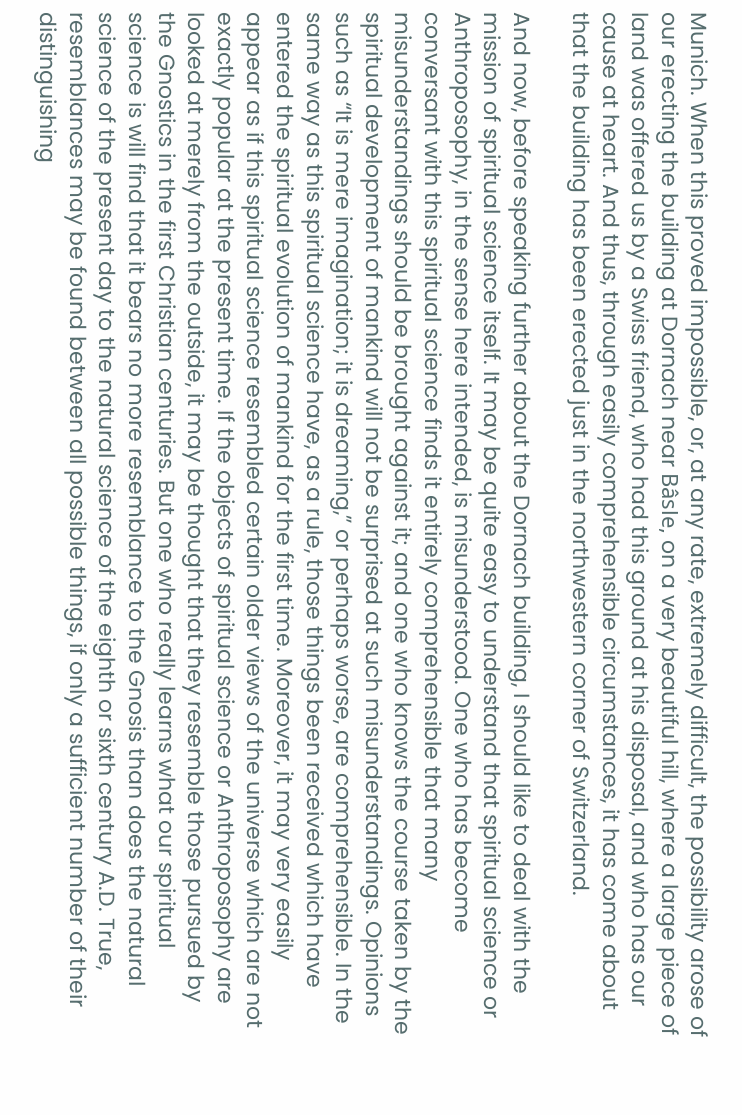Munich. When this proved impossible, or, at any rate, extremely difficult, the possibility arose of our erecting the building at Dornach near Bâsle, on a very beautiful hill, where a large piece of land was offered us by a Swiss friend, who had this ground at his disposal, and who has our cause at heart. And thus, through easily comprehensible circumstances, it has come about that the building has been erected just in the northwestern corner of Switzerland.

And now, before speaking further about the Dornach building, I should like to deal with the mission of spiritual science itself. It may be quite easy to understand that spiritual science or Anthroposophy, in the sense here intended, is misunderstood. One who has become conversant with this spiritual science finds it entirely comprehensible that many misunderstandings should be brought against it; and one who knows the course taken by the spiritual development of mankind will not be surprised at such misunderstandings. Opinions such as “It is mere imagination; it is dreaming,” or perhaps worse, are comprehensible. In the same way as this spiritual science have, as a rule, those things been received which have entered the spiritual evolution of mankind for the first time. Moreover, it may very easily appear as if this spiritual science resembled certain older views of the universe which are not exactly popular at the present time. If the objects of spiritual science or Anthroposophy are looked at merely from the outside, it may be thought that they resemble those pursued by the Gnostics in the first Christian centuries. But one who really learns what our spiritual science is will find that it bears no more resemblance to the Gnosis than does the natural science of the present day to the natural science of the eighth or sixth century A.D. True, resemblances may be found between all possible things, if only a sufficient number of their distinguishing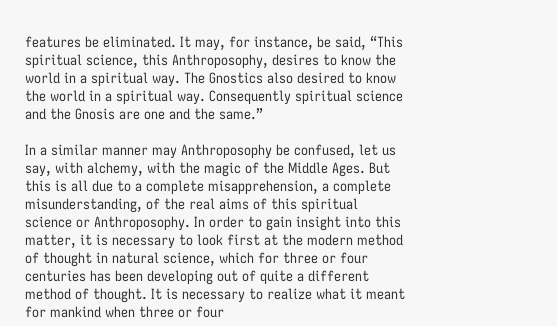features be eliminated. It may, for instance, be said, “This spiritual science, this Anthroposophy, desires to know the world in a spiritual way. The Gnostics also desired to know the world in a spiritual way. Consequently spiritual science and the Gnosis are one and the same.”

In a similar manner may Anthroposophy be confused, let us say, with alchemy, with the magic of the Middle Ages. But this is all due to a complete misapprehension, a complete misunderstanding, of the real aims of this spiritual science or Anthroposophy. In order to gain insight into this matter, it is necessary to look first at the modern method of thought in natural science, which for three or four centuries has been developing out of quite a different method of thought. It is necessary to realize what it meant for mankind when three or four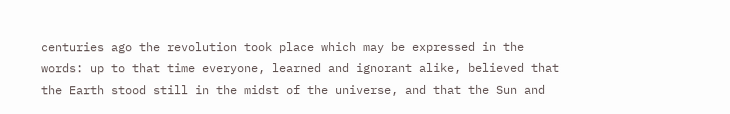centuries ago the revolution took place which may be expressed in the words: up to that time everyone, learned and ignorant alike, believed that the Earth stood still in the midst of the universe, and that the Sun and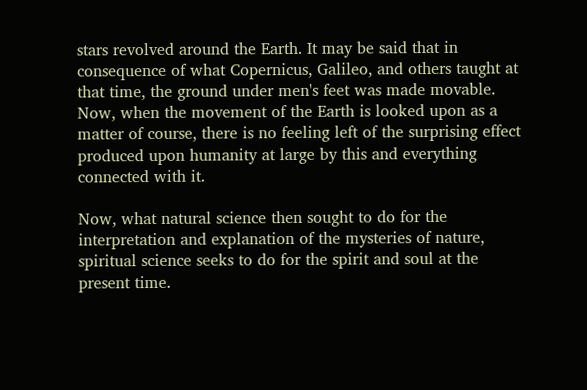stars revolved around the Earth. It may be said that in consequence of what Copernicus, Galileo, and others taught at that time, the ground under men's feet was made movable. Now, when the movement of the Earth is looked upon as a matter of course, there is no feeling left of the surprising effect produced upon humanity at large by this and everything connected with it.

Now, what natural science then sought to do for the interpretation and explanation of the mysteries of nature, spiritual science seeks to do for the spirit and soul at the present time.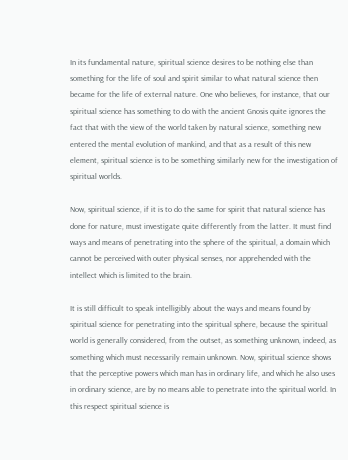In its fundamental nature, spiritual science desires to be nothing else than something for the life of soul and spirit similar to what natural science then became for the life of external nature. One who believes, for instance, that our spiritual science has something to do with the ancient Gnosis quite ignores the fact that with the view of the world taken by natural science, something new entered the mental evolution of mankind, and that as a result of this new element, spiritual science is to be something similarly new for the investigation of spiritual worlds.

Now, spiritual science, if it is to do the same for spirit that natural science has done for nature, must investigate quite differently from the latter. It must find ways and means of penetrating into the sphere of the spiritual, a domain which cannot be perceived with outer physical senses, nor apprehended with the intellect which is limited to the brain.

It is still difficult to speak intelligibly about the ways and means found by spiritual science for penetrating into the spiritual sphere, because the spiritual world is generally considered, from the outset, as something unknown, indeed, as something which must necessarily remain unknown. Now, spiritual science shows that the perceptive powers which man has in ordinary life, and which he also uses in ordinary science, are by no means able to penetrate into the spiritual world. In this respect spiritual science is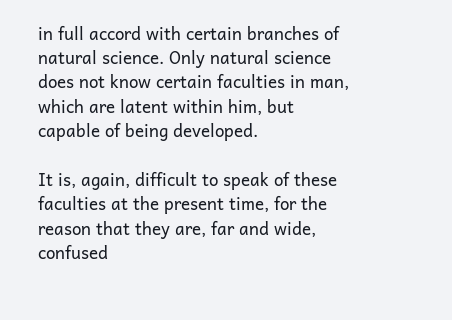in full accord with certain branches of natural science. Only natural science does not know certain faculties in man, which are latent within him, but capable of being developed.

It is, again, difficult to speak of these faculties at the present time, for the reason that they are, far and wide, confused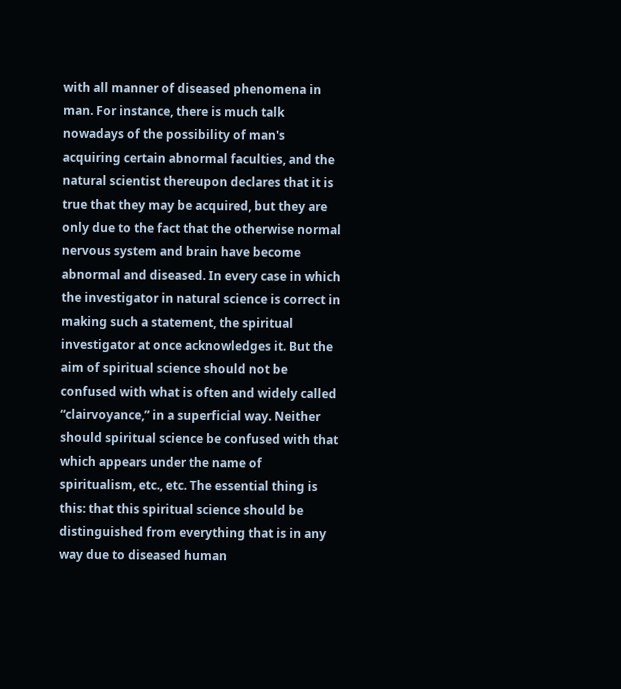with all manner of diseased phenomena in man. For instance, there is much talk nowadays of the possibility of man's acquiring certain abnormal faculties, and the natural scientist thereupon declares that it is true that they may be acquired, but they are only due to the fact that the otherwise normal nervous system and brain have become abnormal and diseased. In every case in which the investigator in natural science is correct in making such a statement, the spiritual investigator at once acknowledges it. But the aim of spiritual science should not be confused with what is often and widely called “clairvoyance,” in a superficial way. Neither should spiritual science be confused with that which appears under the name of spiritualism, etc., etc. The essential thing is this: that this spiritual science should be distinguished from everything that is in any way due to diseased human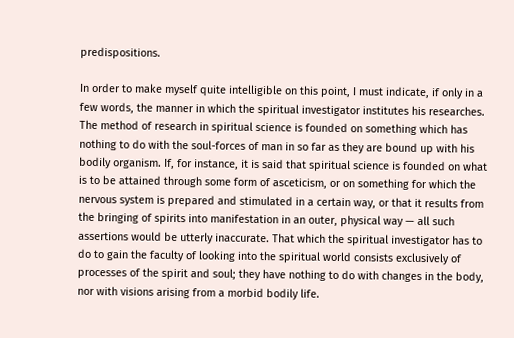predispositions.

In order to make myself quite intelligible on this point, I must indicate, if only in a few words, the manner in which the spiritual investigator institutes his researches. The method of research in spiritual science is founded on something which has nothing to do with the soul-forces of man in so far as they are bound up with his bodily organism. If, for instance, it is said that spiritual science is founded on what is to be attained through some form of asceticism, or on something for which the nervous system is prepared and stimulated in a certain way, or that it results from the bringing of spirits into manifestation in an outer, physical way — all such assertions would be utterly inaccurate. That which the spiritual investigator has to do to gain the faculty of looking into the spiritual world consists exclusively of processes of the spirit and soul; they have nothing to do with changes in the body, nor with visions arising from a morbid bodily life.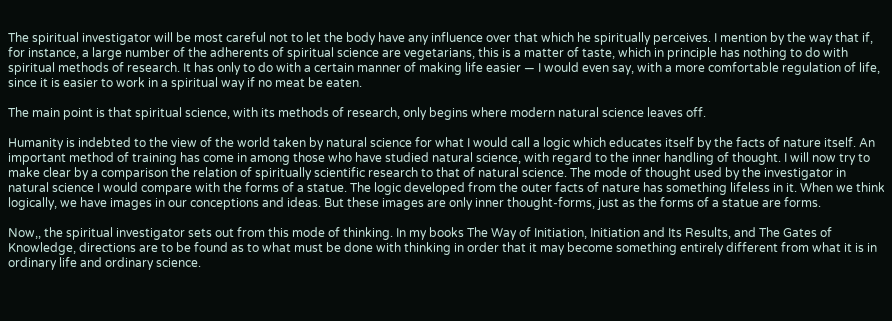The spiritual investigator will be most careful not to let the body have any influence over that which he spiritually perceives. I mention by the way that if, for instance, a large number of the adherents of spiritual science are vegetarians, this is a matter of taste, which in principle has nothing to do with spiritual methods of research. It has only to do with a certain manner of making life easier — I would even say, with a more comfortable regulation of life, since it is easier to work in a spiritual way if no meat be eaten.

The main point is that spiritual science, with its methods of research, only begins where modern natural science leaves off.

Humanity is indebted to the view of the world taken by natural science for what I would call a logic which educates itself by the facts of nature itself. An important method of training has come in among those who have studied natural science, with regard to the inner handling of thought. I will now try to make clear by a comparison the relation of spiritually scientific research to that of natural science. The mode of thought used by the investigator in natural science I would compare with the forms of a statue. The logic developed from the outer facts of nature has something lifeless in it. When we think logically, we have images in our conceptions and ideas. But these images are only inner thought-forms, just as the forms of a statue are forms.

Now,, the spiritual investigator sets out from this mode of thinking. In my books The Way of Initiation, Initiation and Its Results, and The Gates of Knowledge, directions are to be found as to what must be done with thinking in order that it may become something entirely different from what it is in ordinary life and ordinary science.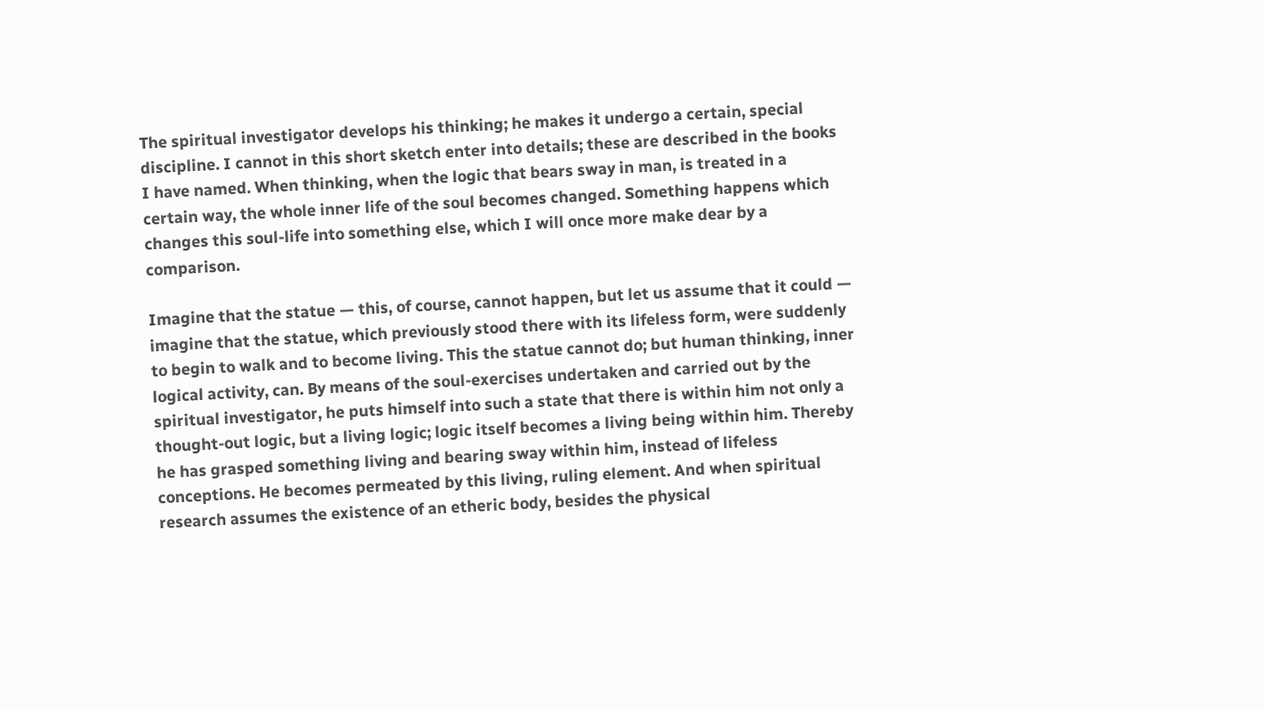The spiritual investigator develops his thinking; he makes it undergo a certain, special discipline. I cannot in this short sketch enter into details; these are described in the books I have named. When thinking, when the logic that bears sway in man, is treated in a certain way, the whole inner life of the soul becomes changed. Something happens which changes this soul-life into something else, which I will once more make dear by a comparison.

Imagine that the statue — this, of course, cannot happen, but let us assume that it could — imagine that the statue, which previously stood there with its lifeless form, were suddenly to begin to walk and to become living. This the statue cannot do; but human thinking, inner logical activity, can. By means of the soul-exercises undertaken and carried out by the spiritual investigator, he puts himself into such a state that there is within him not only a thought-out logic, but a living logic; logic itself becomes a living being within him. Thereby he has grasped something living and bearing sway within him, instead of lifeless conceptions. He becomes permeated by this living, ruling element. And when spiritual research assumes the existence of an etheric body, besides the physical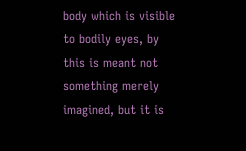body which is visible to bodily eyes, by this is meant not something merely imagined, but it is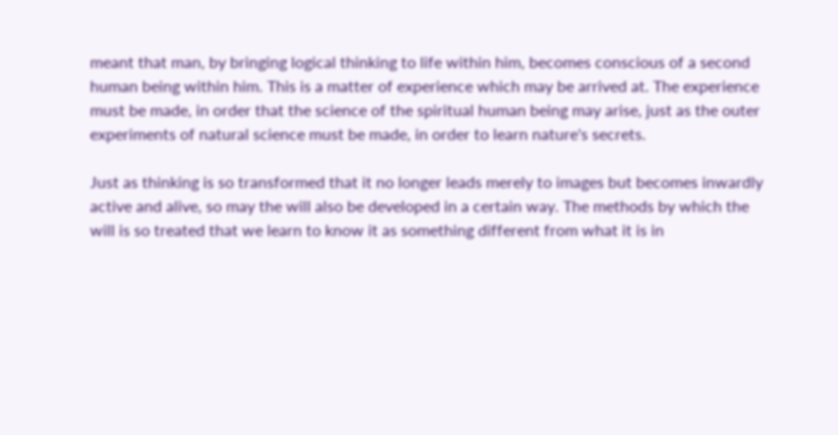meant that man, by bringing logical thinking to life within him, becomes conscious of a second human being within him. This is a matter of experience which may be arrived at. The experience must be made, in order that the science of the spiritual human being may arise, just as the outer experiments of natural science must be made, in order to learn nature's secrets.

Just as thinking is so transformed that it no longer leads merely to images but becomes inwardly active and alive, so may the will also be developed in a certain way. The methods by which the will is so treated that we learn to know it as something different from what it is in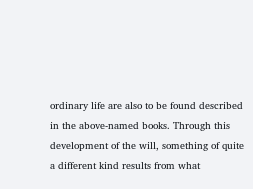ordinary life are also to be found described in the above-named books. Through this development of the will, something of quite a different kind results from what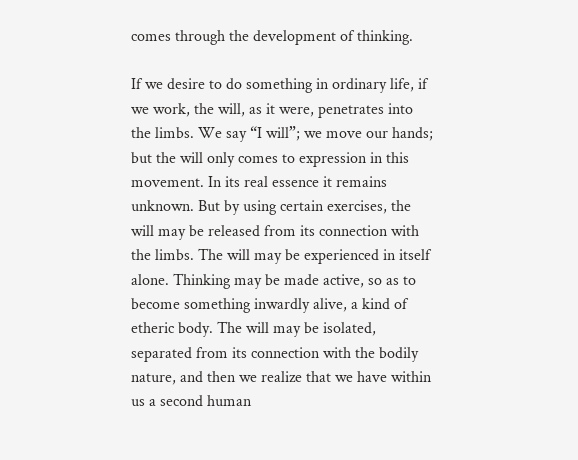comes through the development of thinking.

If we desire to do something in ordinary life, if we work, the will, as it were, penetrates into the limbs. We say “I will”; we move our hands; but the will only comes to expression in this movement. In its real essence it remains unknown. But by using certain exercises, the will may be released from its connection with the limbs. The will may be experienced in itself alone. Thinking may be made active, so as to become something inwardly alive, a kind of etheric body. The will may be isolated, separated from its connection with the bodily nature, and then we realize that we have within us a second human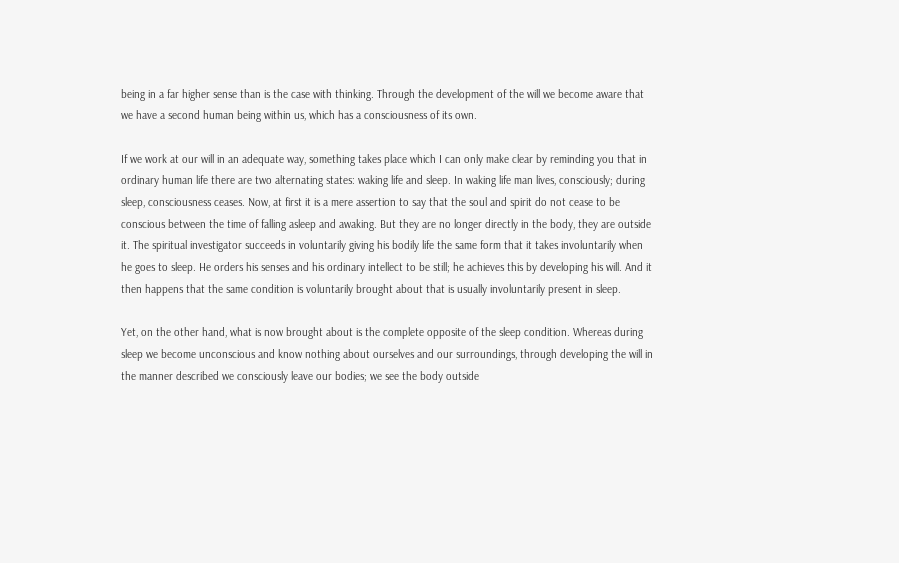being in a far higher sense than is the case with thinking. Through the development of the will we become aware that we have a second human being within us, which has a consciousness of its own.

If we work at our will in an adequate way, something takes place which I can only make clear by reminding you that in ordinary human life there are two alternating states: waking life and sleep. In waking life man lives, consciously; during sleep, consciousness ceases. Now, at first it is a mere assertion to say that the soul and spirit do not cease to be conscious between the time of falling asleep and awaking. But they are no longer directly in the body, they are outside it. The spiritual investigator succeeds in voluntarily giving his bodily life the same form that it takes involuntarily when he goes to sleep. He orders his senses and his ordinary intellect to be still; he achieves this by developing his will. And it then happens that the same condition is voluntarily brought about that is usually involuntarily present in sleep.

Yet, on the other hand, what is now brought about is the complete opposite of the sleep condition. Whereas during sleep we become unconscious and know nothing about ourselves and our surroundings, through developing the will in the manner described we consciously leave our bodies; we see the body outside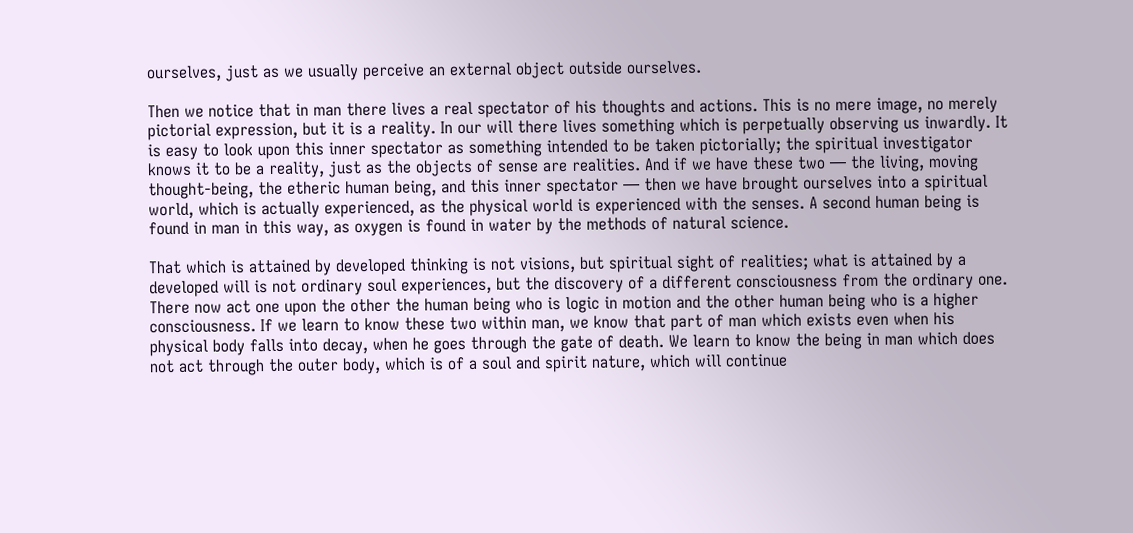ourselves, just as we usually perceive an external object outside ourselves.

Then we notice that in man there lives a real spectator of his thoughts and actions. This is no mere image, no merely pictorial expression, but it is a reality. In our will there lives something which is perpetually observing us inwardly. It is easy to look upon this inner spectator as something intended to be taken pictorially; the spiritual investigator knows it to be a reality, just as the objects of sense are realities. And if we have these two — the living, moving thought-being, the etheric human being, and this inner spectator — then we have brought ourselves into a spiritual world, which is actually experienced, as the physical world is experienced with the senses. A second human being is found in man in this way, as oxygen is found in water by the methods of natural science.

That which is attained by developed thinking is not visions, but spiritual sight of realities; what is attained by a developed will is not ordinary soul experiences, but the discovery of a different consciousness from the ordinary one. There now act one upon the other the human being who is logic in motion and the other human being who is a higher consciousness. If we learn to know these two within man, we know that part of man which exists even when his physical body falls into decay, when he goes through the gate of death. We learn to know the being in man which does not act through the outer body, which is of a soul and spirit nature, which will continue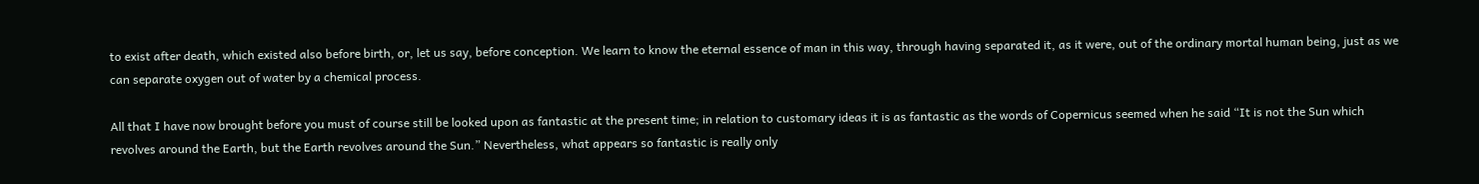to exist after death, which existed also before birth, or, let us say, before conception. We learn to know the eternal essence of man in this way, through having separated it, as it were, out of the ordinary mortal human being, just as we can separate oxygen out of water by a chemical process.

All that I have now brought before you must of course still be looked upon as fantastic at the present time; in relation to customary ideas it is as fantastic as the words of Copernicus seemed when he said “It is not the Sun which revolves around the Earth, but the Earth revolves around the Sun.” Nevertheless, what appears so fantastic is really only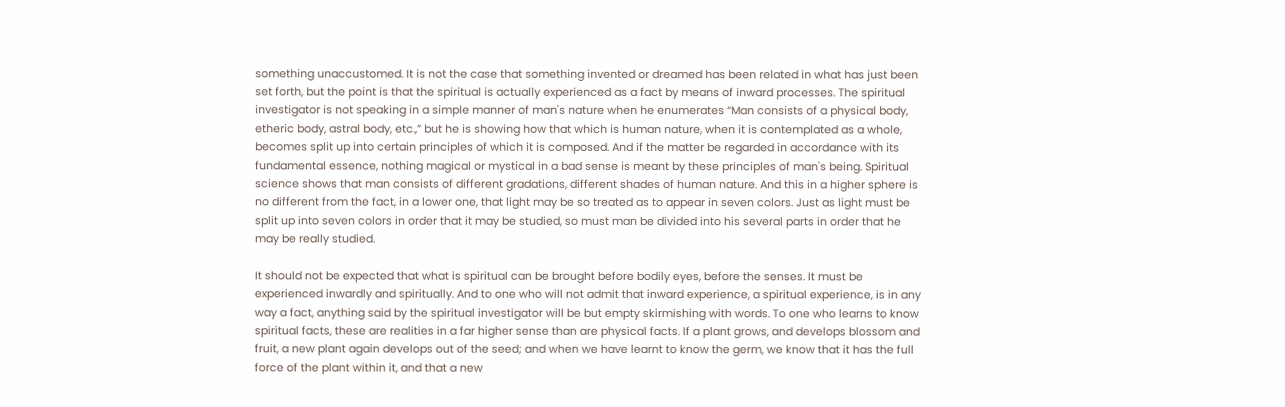something unaccustomed. It is not the case that something invented or dreamed has been related in what has just been set forth, but the point is that the spiritual is actually experienced as a fact by means of inward processes. The spiritual investigator is not speaking in a simple manner of man's nature when he enumerates “Man consists of a physical body, etheric body, astral body, etc.,” but he is showing how that which is human nature, when it is contemplated as a whole, becomes split up into certain principles of which it is composed. And if the matter be regarded in accordance with its fundamental essence, nothing magical or mystical in a bad sense is meant by these principles of man's being. Spiritual science shows that man consists of different gradations, different shades of human nature. And this in a higher sphere is no different from the fact, in a lower one, that light may be so treated as to appear in seven colors. Just as light must be split up into seven colors in order that it may be studied, so must man be divided into his several parts in order that he may be really studied.

It should not be expected that what is spiritual can be brought before bodily eyes, before the senses. It must be experienced inwardly and spiritually. And to one who will not admit that inward experience, a spiritual experience, is in any way a fact, anything said by the spiritual investigator will be but empty skirmishing with words. To one who learns to know spiritual facts, these are realities in a far higher sense than are physical facts. If a plant grows, and develops blossom and fruit, a new plant again develops out of the seed; and when we have learnt to know the germ, we know that it has the full force of the plant within it, and that a new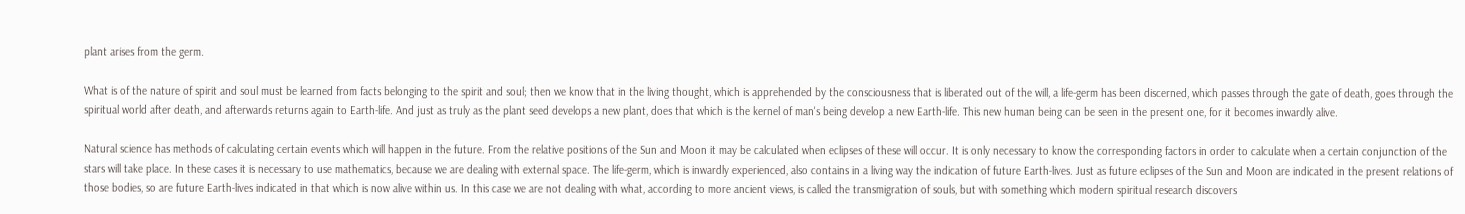plant arises from the germ.

What is of the nature of spirit and soul must be learned from facts belonging to the spirit and soul; then we know that in the living thought, which is apprehended by the consciousness that is liberated out of the will, a life-germ has been discerned, which passes through the gate of death, goes through the spiritual world after death, and afterwards returns again to Earth-life. And just as truly as the plant seed develops a new plant, does that which is the kernel of man's being develop a new Earth-life. This new human being can be seen in the present one, for it becomes inwardly alive.

Natural science has methods of calculating certain events which will happen in the future. From the relative positions of the Sun and Moon it may be calculated when eclipses of these will occur. It is only necessary to know the corresponding factors in order to calculate when a certain conjunction of the stars will take place. In these cases it is necessary to use mathematics, because we are dealing with external space. The life-germ, which is inwardly experienced, also contains in a living way the indication of future Earth-lives. Just as future eclipses of the Sun and Moon are indicated in the present relations of those bodies, so are future Earth-lives indicated in that which is now alive within us. In this case we are not dealing with what, according to more ancient views, is called the transmigration of souls, but with something which modern spiritual research discovers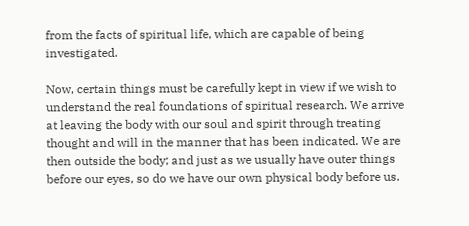from the facts of spiritual life, which are capable of being investigated.

Now, certain things must be carefully kept in view if we wish to understand the real foundations of spiritual research. We arrive at leaving the body with our soul and spirit through treating thought and will in the manner that has been indicated. We are then outside the body; and just as we usually have outer things before our eyes, so do we have our own physical body before us.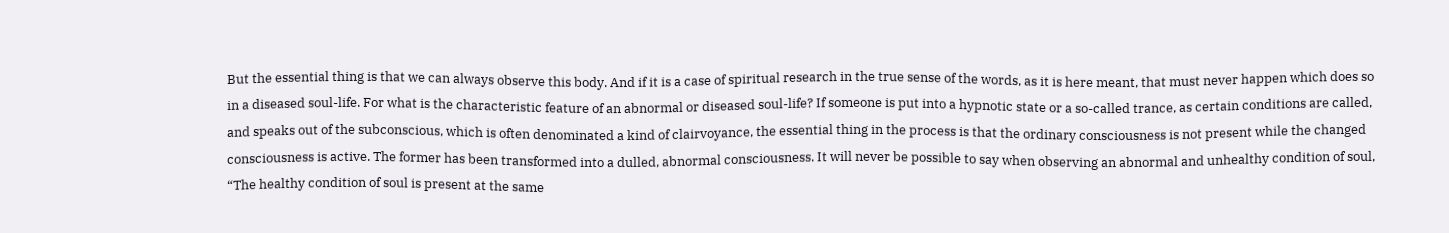But the essential thing is that we can always observe this body. And if it is a case of spiritual research in the true sense of the words, as it is here meant, that must never happen which does so in a diseased soul-life. For what is the characteristic feature of an abnormal or diseased soul-life? If someone is put into a hypnotic state or a so-called trance, as certain conditions are called, and speaks out of the subconscious, which is often denominated a kind of clairvoyance, the essential thing in the process is that the ordinary consciousness is not present while the changed consciousness is active. The former has been transformed into a dulled, abnormal consciousness. It will never be possible to say when observing an abnormal and unhealthy condition of soul, “The healthy condition of soul is present at the same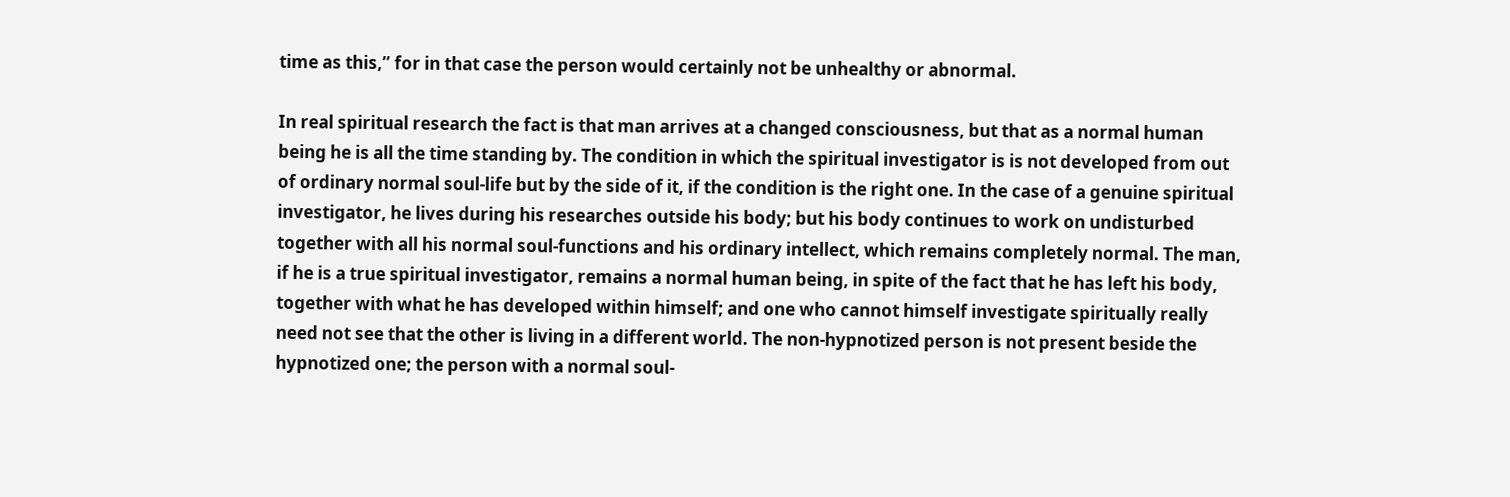time as this,” for in that case the person would certainly not be unhealthy or abnormal.

In real spiritual research the fact is that man arrives at a changed consciousness, but that as a normal human being he is all the time standing by. The condition in which the spiritual investigator is is not developed from out of ordinary normal soul-life but by the side of it, if the condition is the right one. In the case of a genuine spiritual investigator, he lives during his researches outside his body; but his body continues to work on undisturbed together with all his normal soul-functions and his ordinary intellect, which remains completely normal. The man, if he is a true spiritual investigator, remains a normal human being, in spite of the fact that he has left his body, together with what he has developed within himself; and one who cannot himself investigate spiritually really need not see that the other is living in a different world. The non-hypnotized person is not present beside the hypnotized one; the person with a normal soul-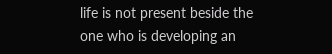life is not present beside the one who is developing an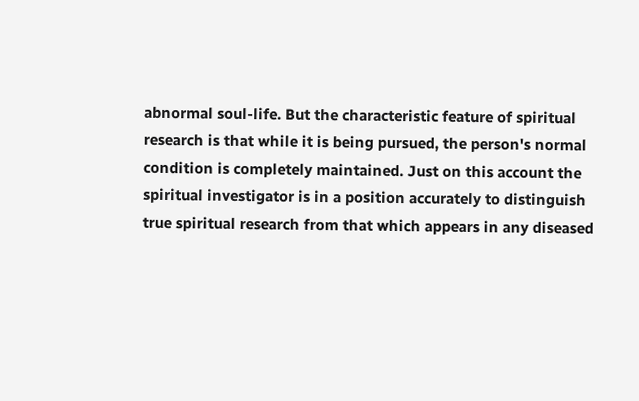abnormal soul-life. But the characteristic feature of spiritual research is that while it is being pursued, the person's normal condition is completely maintained. Just on this account the spiritual investigator is in a position accurately to distinguish true spiritual research from that which appears in any diseased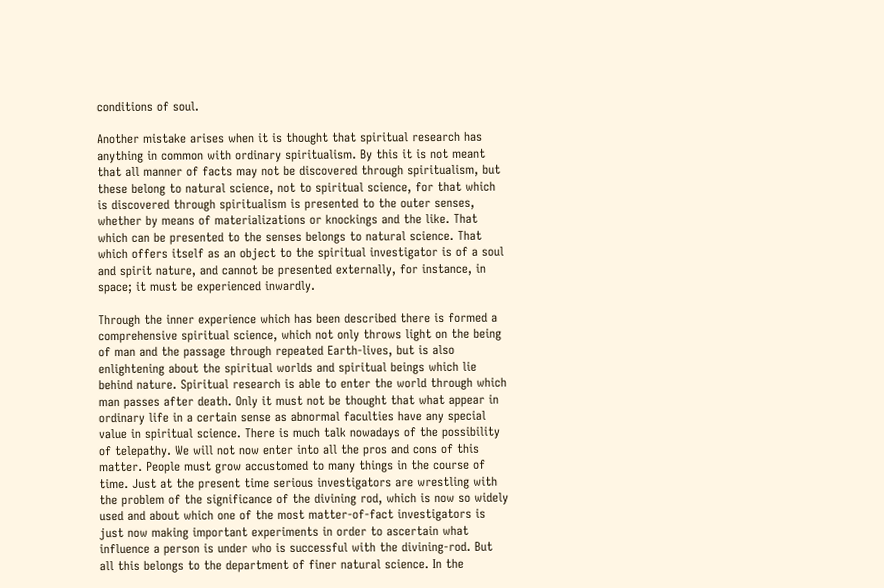conditions of soul.

Another mistake arises when it is thought that spiritual research has anything in common with ordinary spiritualism. By this it is not meant that all manner of facts may not be discovered through spiritualism, but these belong to natural science, not to spiritual science, for that which is discovered through spiritualism is presented to the outer senses, whether by means of materializations or knockings and the like. That which can be presented to the senses belongs to natural science. That which offers itself as an object to the spiritual investigator is of a soul and spirit nature, and cannot be presented externally, for instance, in space; it must be experienced inwardly.

Through the inner experience which has been described there is formed a comprehensive spiritual science, which not only throws light on the being of man and the passage through repeated Earth-lives, but is also enlightening about the spiritual worlds and spiritual beings which lie behind nature. Spiritual research is able to enter the world through which man passes after death. Only it must not be thought that what appear in ordinary life in a certain sense as abnormal faculties have any special value in spiritual science. There is much talk nowadays of the possibility of telepathy. We will not now enter into all the pros and cons of this matter. People must grow accustomed to many things in the course of time. Just at the present time serious investigators are wrestling with the problem of the significance of the divining rod, which is now so widely used and about which one of the most matter-of-fact investigators is just now making important experiments in order to ascertain what influence a person is under who is successful with the divining-rod. But all this belongs to the department of finer natural science. In the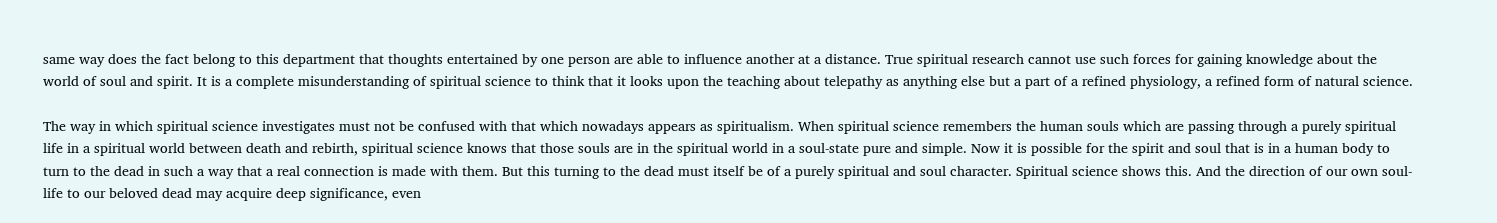same way does the fact belong to this department that thoughts entertained by one person are able to influence another at a distance. True spiritual research cannot use such forces for gaining knowledge about the world of soul and spirit. It is a complete misunderstanding of spiritual science to think that it looks upon the teaching about telepathy as anything else but a part of a refined physiology, a refined form of natural science.

The way in which spiritual science investigates must not be confused with that which nowadays appears as spiritualism. When spiritual science remembers the human souls which are passing through a purely spiritual life in a spiritual world between death and rebirth, spiritual science knows that those souls are in the spiritual world in a soul-state pure and simple. Now it is possible for the spirit and soul that is in a human body to turn to the dead in such a way that a real connection is made with them. But this turning to the dead must itself be of a purely spiritual and soul character. Spiritual science shows this. And the direction of our own soul-life to our beloved dead may acquire deep significance, even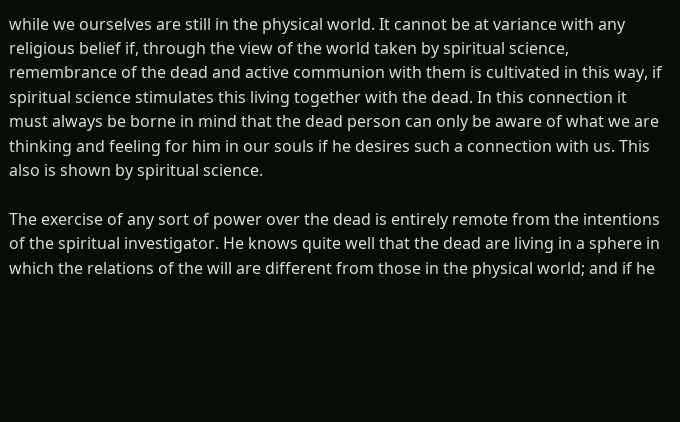while we ourselves are still in the physical world. It cannot be at variance with any religious belief if, through the view of the world taken by spiritual science, remembrance of the dead and active communion with them is cultivated in this way, if spiritual science stimulates this living together with the dead. In this connection it must always be borne in mind that the dead person can only be aware of what we are thinking and feeling for him in our souls if he desires such a connection with us. This also is shown by spiritual science.

The exercise of any sort of power over the dead is entirely remote from the intentions of the spiritual investigator. He knows quite well that the dead are living in a sphere in which the relations of the will are different from those in the physical world; and if he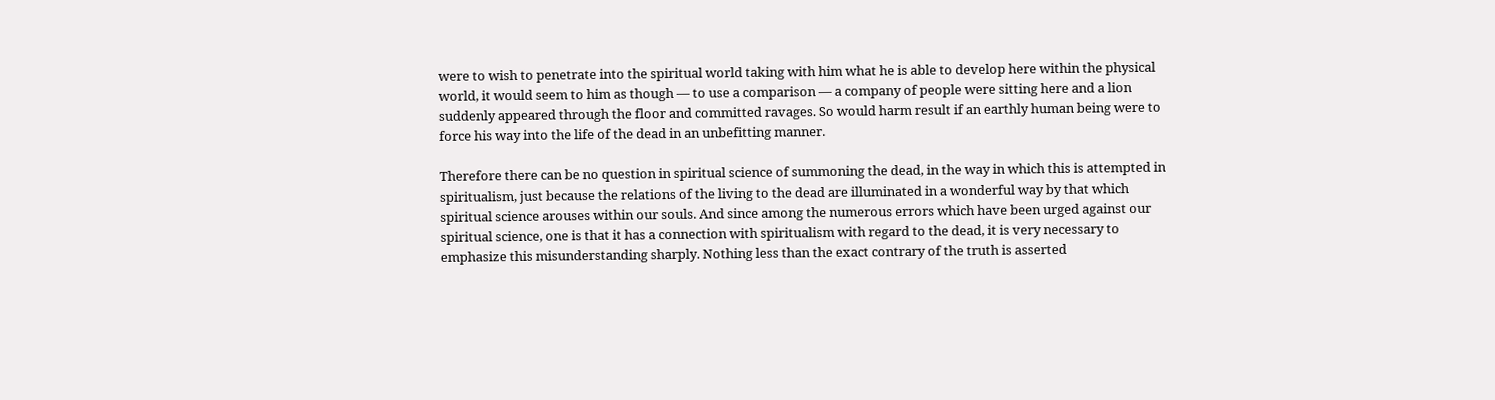were to wish to penetrate into the spiritual world taking with him what he is able to develop here within the physical world, it would seem to him as though — to use a comparison — a company of people were sitting here and a lion suddenly appeared through the floor and committed ravages. So would harm result if an earthly human being were to force his way into the life of the dead in an unbefitting manner.

Therefore there can be no question in spiritual science of summoning the dead, in the way in which this is attempted in spiritualism, just because the relations of the living to the dead are illuminated in a wonderful way by that which spiritual science arouses within our souls. And since among the numerous errors which have been urged against our spiritual science, one is that it has a connection with spiritualism with regard to the dead, it is very necessary to emphasize this misunderstanding sharply. Nothing less than the exact contrary of the truth is asserted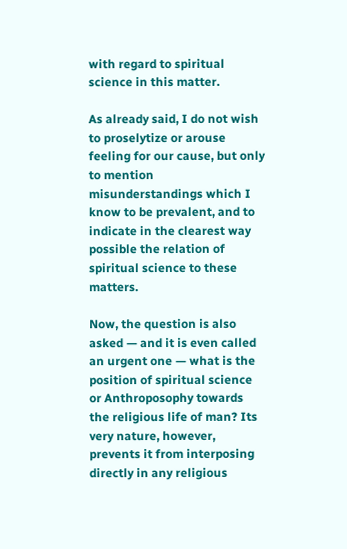with regard to spiritual science in this matter.

As already said, I do not wish to proselytize or arouse feeling for our cause, but only to mention misunderstandings which I know to be prevalent, and to indicate in the clearest way possible the relation of spiritual science to these matters.

Now, the question is also asked — and it is even called an urgent one — what is the position of spiritual science or Anthroposophy towards the religious life of man? Its very nature, however, prevents it from interposing directly in any religious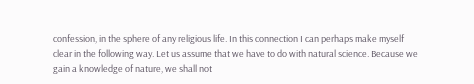confession, in the sphere of any religious life. In this connection I can perhaps make myself clear in the following way. Let us assume that we have to do with natural science. Because we gain a knowledge of nature, we shall not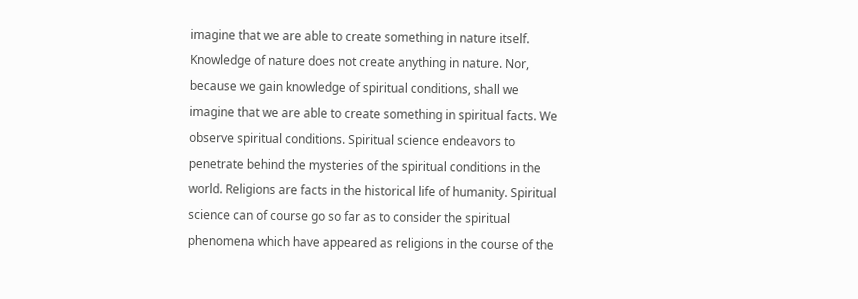imagine that we are able to create something in nature itself. Knowledge of nature does not create anything in nature. Nor, because we gain knowledge of spiritual conditions, shall we imagine that we are able to create something in spiritual facts. We observe spiritual conditions. Spiritual science endeavors to penetrate behind the mysteries of the spiritual conditions in the world. Religions are facts in the historical life of humanity. Spiritual science can of course go so far as to consider the spiritual phenomena which have appeared as religions in the course of the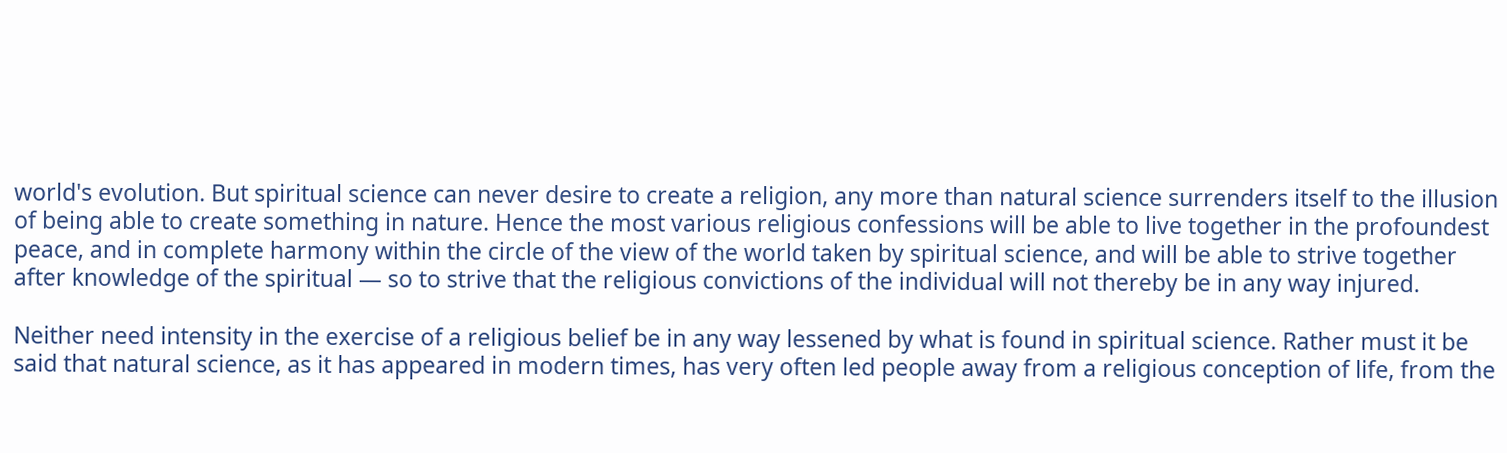world's evolution. But spiritual science can never desire to create a religion, any more than natural science surrenders itself to the illusion of being able to create something in nature. Hence the most various religious confessions will be able to live together in the profoundest peace, and in complete harmony within the circle of the view of the world taken by spiritual science, and will be able to strive together after knowledge of the spiritual — so to strive that the religious convictions of the individual will not thereby be in any way injured.

Neither need intensity in the exercise of a religious belief be in any way lessened by what is found in spiritual science. Rather must it be said that natural science, as it has appeared in modern times, has very often led people away from a religious conception of life, from the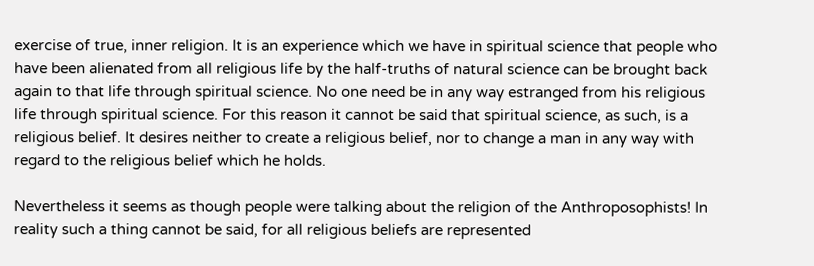exercise of true, inner religion. It is an experience which we have in spiritual science that people who have been alienated from all religious life by the half-truths of natural science can be brought back again to that life through spiritual science. No one need be in any way estranged from his religious life through spiritual science. For this reason it cannot be said that spiritual science, as such, is a religious belief. It desires neither to create a religious belief, nor to change a man in any way with regard to the religious belief which he holds.

Nevertheless it seems as though people were talking about the religion of the Anthroposophists! In reality such a thing cannot be said, for all religious beliefs are represented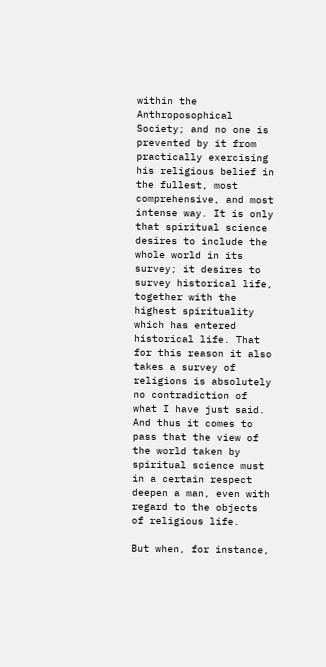within the Anthroposophical Society; and no one is prevented by it from practically exercising his religious belief in the fullest, most comprehensive, and most intense way. It is only that spiritual science desires to include the whole world in its survey; it desires to survey historical life, together with the highest spirituality which has entered historical life. That for this reason it also takes a survey of religions is absolutely no contradiction of what I have just said. And thus it comes to pass that the view of the world taken by spiritual science must in a certain respect deepen a man, even with regard to the objects of religious life.

But when, for instance,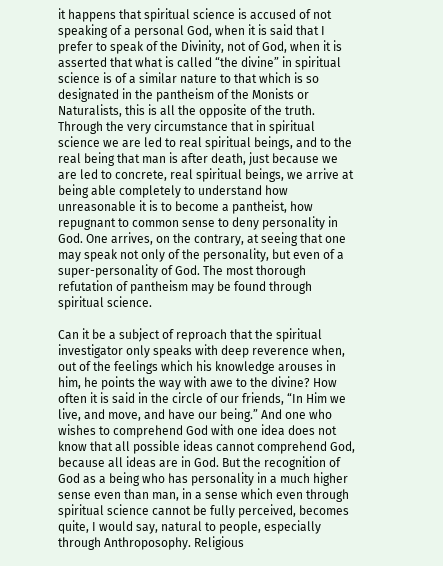it happens that spiritual science is accused of not speaking of a personal God, when it is said that I prefer to speak of the Divinity, not of God, when it is asserted that what is called “the divine” in spiritual science is of a similar nature to that which is so designated in the pantheism of the Monists or Naturalists, this is all the opposite of the truth. Through the very circumstance that in spiritual science we are led to real spiritual beings, and to the real being that man is after death, just because we are led to concrete, real spiritual beings, we arrive at being able completely to understand how unreasonable it is to become a pantheist, how repugnant to common sense to deny personality in God. One arrives, on the contrary, at seeing that one may speak not only of the personality, but even of a super-personality of God. The most thorough refutation of pantheism may be found through spiritual science.

Can it be a subject of reproach that the spiritual investigator only speaks with deep reverence when, out of the feelings which his knowledge arouses in him, he points the way with awe to the divine? How often it is said in the circle of our friends, “In Him we live, and move, and have our being.” And one who wishes to comprehend God with one idea does not know that all possible ideas cannot comprehend God, because all ideas are in God. But the recognition of God as a being who has personality in a much higher sense even than man, in a sense which even through spiritual science cannot be fully perceived, becomes quite, I would say, natural to people, especially through Anthroposophy. Religious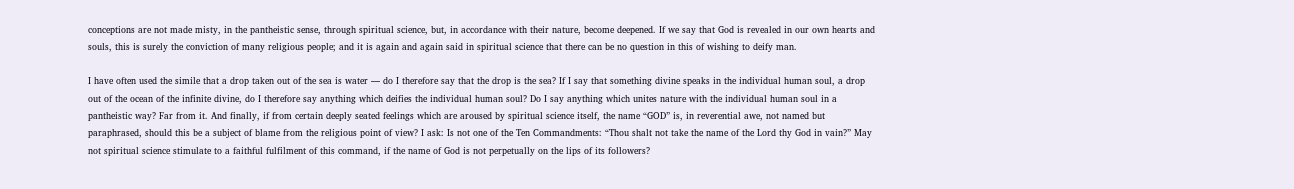conceptions are not made misty, in the pantheistic sense, through spiritual science, but, in accordance with their nature, become deepened. If we say that God is revealed in our own hearts and souls, this is surely the conviction of many religious people; and it is again and again said in spiritual science that there can be no question in this of wishing to deify man.

I have often used the simile that a drop taken out of the sea is water — do I therefore say that the drop is the sea? If I say that something divine speaks in the individual human soul, a drop out of the ocean of the infinite divine, do I therefore say anything which deifies the individual human soul? Do I say anything which unites nature with the individual human soul in a pantheistic way? Far from it. And finally, if from certain deeply seated feelings which are aroused by spiritual science itself, the name “GOD” is, in reverential awe, not named but paraphrased, should this be a subject of blame from the religious point of view? I ask: Is not one of the Ten Commandments: “Thou shalt not take the name of the Lord thy God in vain?” May not spiritual science stimulate to a faithful fulfilment of this command, if the name of God is not perpetually on the lips of its followers?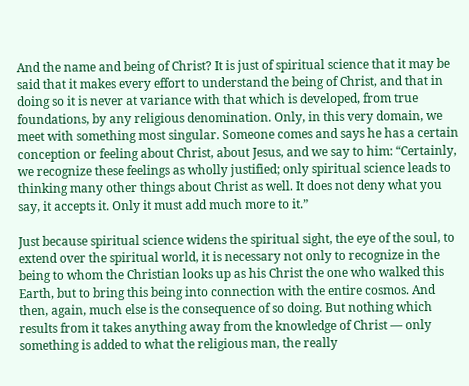And the name and being of Christ? It is just of spiritual science that it may be said that it makes every effort to understand the being of Christ, and that in doing so it is never at variance with that which is developed, from true foundations, by any religious denomination. Only, in this very domain, we meet with something most singular. Someone comes and says he has a certain conception or feeling about Christ, about Jesus, and we say to him: “Certainly, we recognize these feelings as wholly justified; only spiritual science leads to thinking many other things about Christ as well. It does not deny what you say, it accepts it. Only it must add much more to it.”

Just because spiritual science widens the spiritual sight, the eye of the soul, to extend over the spiritual world, it is necessary not only to recognize in the being to whom the Christian looks up as his Christ the one who walked this Earth, but to bring this being into connection with the entire cosmos. And then, again, much else is the consequence of so doing. But nothing which results from it takes anything away from the knowledge of Christ — only something is added to what the religious man, the really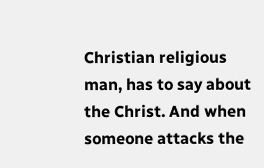Christian religious man, has to say about the Christ. And when someone attacks the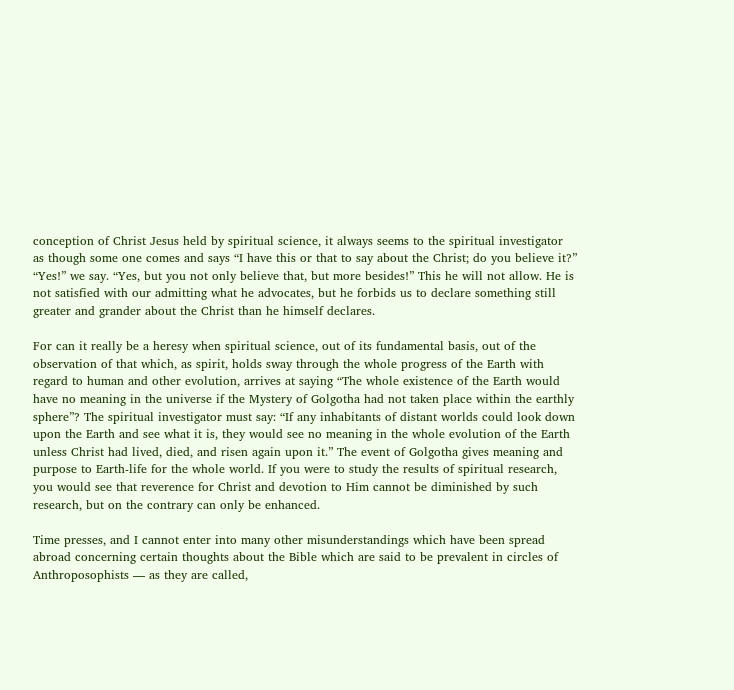conception of Christ Jesus held by spiritual science, it always seems to the spiritual investigator as though some one comes and says “I have this or that to say about the Christ; do you believe it?” “Yes!” we say. “Yes, but you not only believe that, but more besides!” This he will not allow. He is not satisfied with our admitting what he advocates, but he forbids us to declare something still greater and grander about the Christ than he himself declares.

For can it really be a heresy when spiritual science, out of its fundamental basis, out of the observation of that which, as spirit, holds sway through the whole progress of the Earth with regard to human and other evolution, arrives at saying “The whole existence of the Earth would have no meaning in the universe if the Mystery of Golgotha had not taken place within the earthly sphere”? The spiritual investigator must say: “If any inhabitants of distant worlds could look down upon the Earth and see what it is, they would see no meaning in the whole evolution of the Earth unless Christ had lived, died, and risen again upon it.” The event of Golgotha gives meaning and purpose to Earth-life for the whole world. If you were to study the results of spiritual research, you would see that reverence for Christ and devotion to Him cannot be diminished by such research, but on the contrary can only be enhanced.

Time presses, and I cannot enter into many other misunderstandings which have been spread abroad concerning certain thoughts about the Bible which are said to be prevalent in circles of Anthroposophists — as they are called,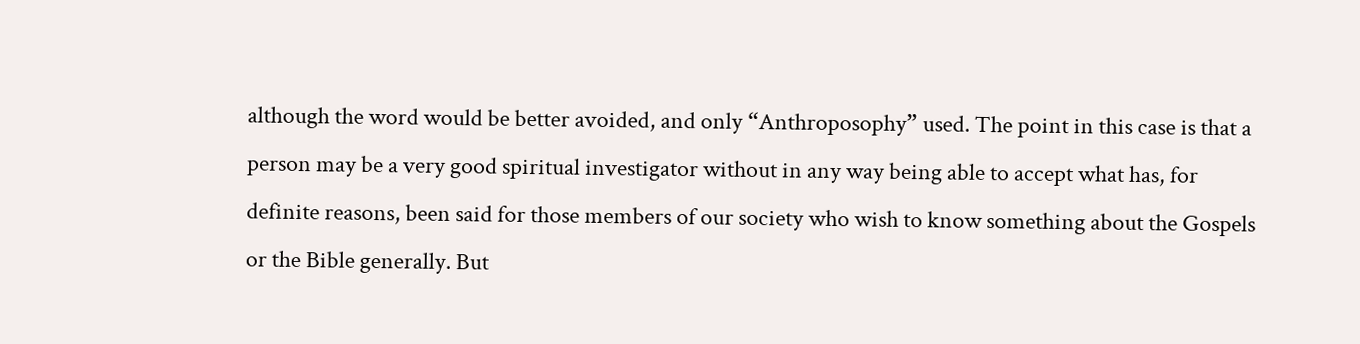although the word would be better avoided, and only “Anthroposophy” used. The point in this case is that a person may be a very good spiritual investigator without in any way being able to accept what has, for definite reasons, been said for those members of our society who wish to know something about the Gospels or the Bible generally. But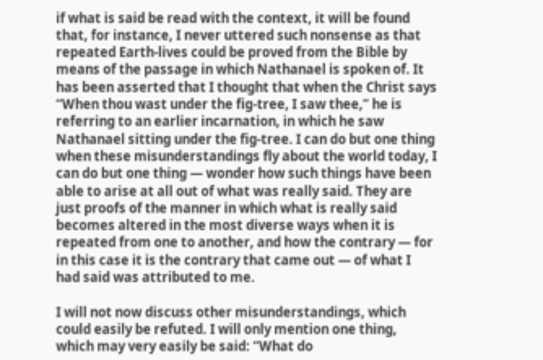if what is said be read with the context, it will be found that, for instance, I never uttered such nonsense as that repeated Earth-lives could be proved from the Bible by means of the passage in which Nathanael is spoken of. It has been asserted that I thought that when the Christ says “When thou wast under the fig-tree, I saw thee,” he is referring to an earlier incarnation, in which he saw Nathanael sitting under the fig-tree. I can do but one thing when these misunderstandings fly about the world today, I can do but one thing — wonder how such things have been able to arise at all out of what was really said. They are just proofs of the manner in which what is really said becomes altered in the most diverse ways when it is repeated from one to another, and how the contrary — for in this case it is the contrary that came out — of what I had said was attributed to me.

I will not now discuss other misunderstandings, which could easily be refuted. I will only mention one thing, which may very easily be said: “What do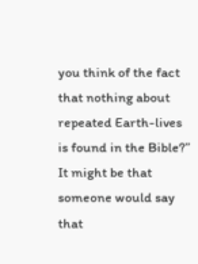you think of the fact that nothing about repeated Earth-lives is found in the Bible?” It might be that someone would say that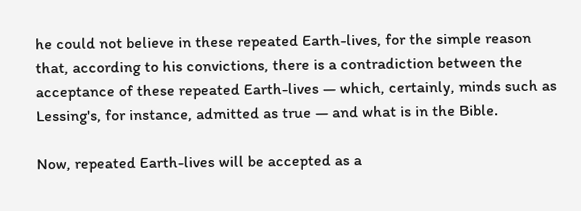he could not believe in these repeated Earth-lives, for the simple reason that, according to his convictions, there is a contradiction between the acceptance of these repeated Earth-lives — which, certainly, minds such as Lessing's, for instance, admitted as true — and what is in the Bible.

Now, repeated Earth-lives will be accepted as a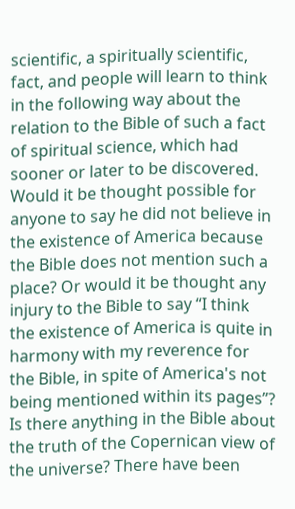scientific, a spiritually scientific, fact, and people will learn to think in the following way about the relation to the Bible of such a fact of spiritual science, which had sooner or later to be discovered. Would it be thought possible for anyone to say he did not believe in the existence of America because the Bible does not mention such a place? Or would it be thought any injury to the Bible to say “I think the existence of America is quite in harmony with my reverence for the Bible, in spite of America's not being mentioned within its pages”? Is there anything in the Bible about the truth of the Copernican view of the universe? There have been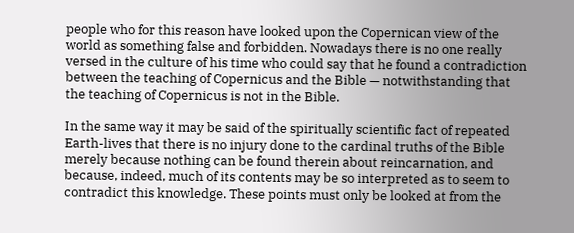people who for this reason have looked upon the Copernican view of the world as something false and forbidden. Nowadays there is no one really versed in the culture of his time who could say that he found a contradiction between the teaching of Copernicus and the Bible — notwithstanding that the teaching of Copernicus is not in the Bible.

In the same way it may be said of the spiritually scientific fact of repeated Earth-lives that there is no injury done to the cardinal truths of the Bible merely because nothing can be found therein about reincarnation, and because, indeed, much of its contents may be so interpreted as to seem to contradict this knowledge. These points must only be looked at from the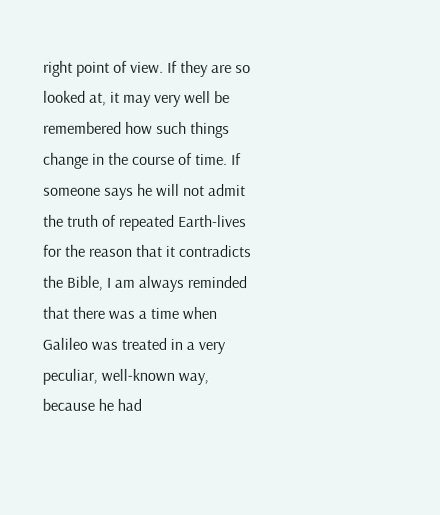right point of view. If they are so looked at, it may very well be remembered how such things change in the course of time. If someone says he will not admit the truth of repeated Earth-lives for the reason that it contradicts the Bible, I am always reminded that there was a time when Galileo was treated in a very peculiar, well-known way, because he had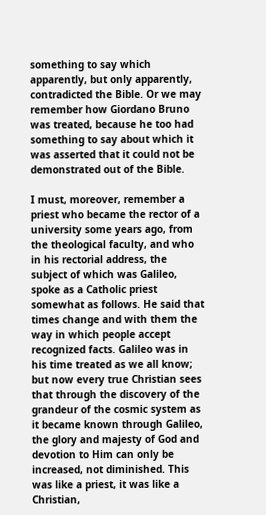something to say which apparently, but only apparently, contradicted the Bible. Or we may remember how Giordano Bruno was treated, because he too had something to say about which it was asserted that it could not be demonstrated out of the Bible.

I must, moreover, remember a priest who became the rector of a university some years ago, from the theological faculty, and who in his rectorial address, the subject of which was Galileo, spoke as a Catholic priest somewhat as follows. He said that times change and with them the way in which people accept recognized facts. Galileo was in his time treated as we all know; but now every true Christian sees that through the discovery of the grandeur of the cosmic system as it became known through Galileo, the glory and majesty of God and devotion to Him can only be increased, not diminished. This was like a priest, it was like a Christian,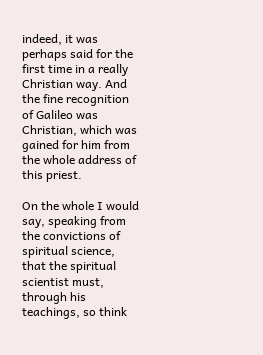indeed, it was perhaps said for the first time in a really Christian way. And the fine recognition of Galileo was Christian, which was gained for him from the whole address of this priest.

On the whole I would say, speaking from the convictions of spiritual science, that the spiritual scientist must, through his teachings, so think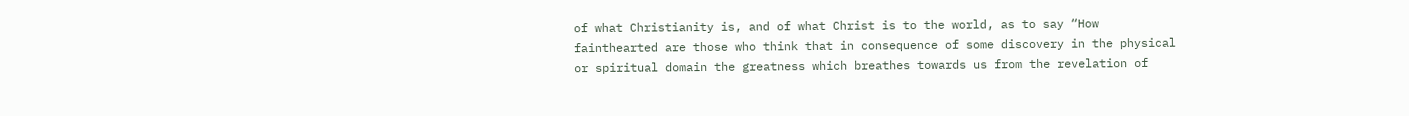of what Christianity is, and of what Christ is to the world, as to say “How fainthearted are those who think that in consequence of some discovery in the physical or spiritual domain the greatness which breathes towards us from the revelation of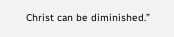Christ can be diminished.”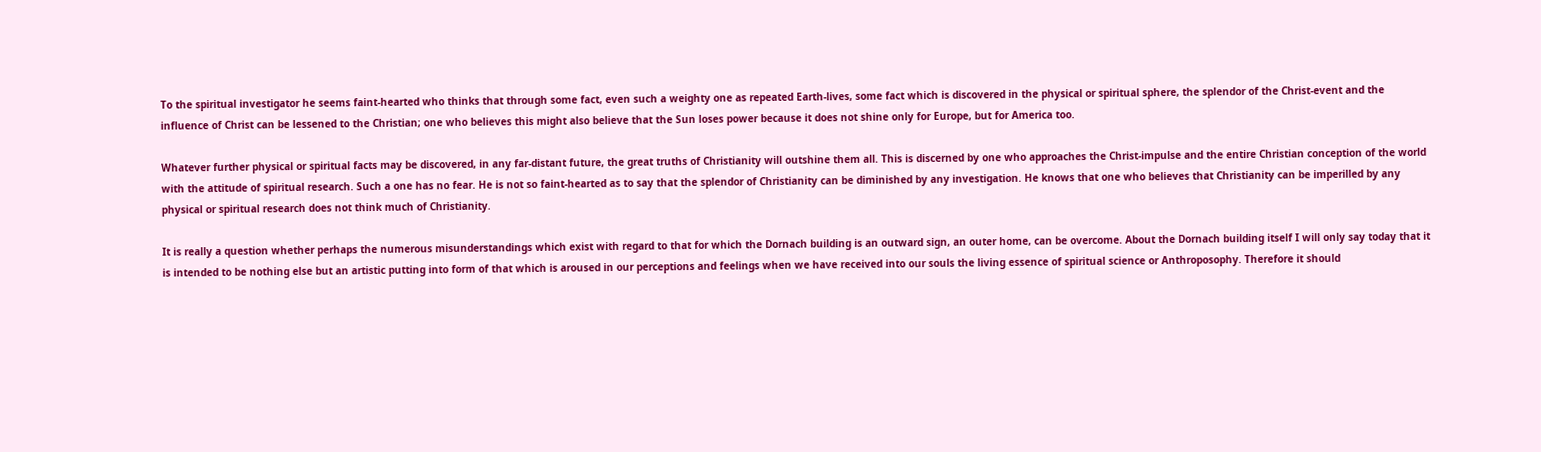To the spiritual investigator he seems faint-hearted who thinks that through some fact, even such a weighty one as repeated Earth-lives, some fact which is discovered in the physical or spiritual sphere, the splendor of the Christ-event and the influence of Christ can be lessened to the Christian; one who believes this might also believe that the Sun loses power because it does not shine only for Europe, but for America too.

Whatever further physical or spiritual facts may be discovered, in any far-distant future, the great truths of Christianity will outshine them all. This is discerned by one who approaches the Christ-impulse and the entire Christian conception of the world with the attitude of spiritual research. Such a one has no fear. He is not so faint-hearted as to say that the splendor of Christianity can be diminished by any investigation. He knows that one who believes that Christianity can be imperilled by any physical or spiritual research does not think much of Christianity.

It is really a question whether perhaps the numerous misunderstandings which exist with regard to that for which the Dornach building is an outward sign, an outer home, can be overcome. About the Dornach building itself I will only say today that it is intended to be nothing else but an artistic putting into form of that which is aroused in our perceptions and feelings when we have received into our souls the living essence of spiritual science or Anthroposophy. Therefore it should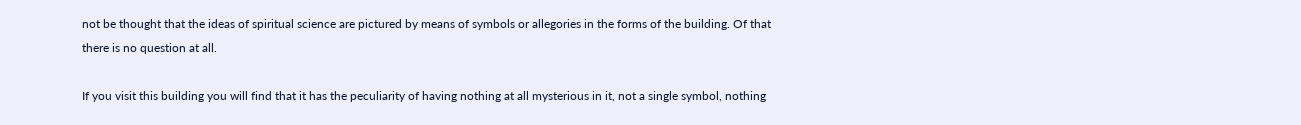not be thought that the ideas of spiritual science are pictured by means of symbols or allegories in the forms of the building. Of that there is no question at all.

If you visit this building you will find that it has the peculiarity of having nothing at all mysterious in it, not a single symbol, nothing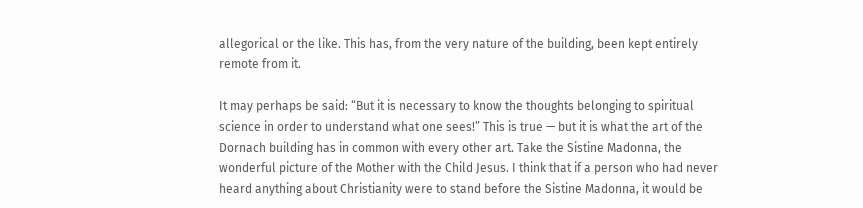allegorical or the like. This has, from the very nature of the building, been kept entirely remote from it.

It may perhaps be said: “But it is necessary to know the thoughts belonging to spiritual science in order to understand what one sees!” This is true — but it is what the art of the Dornach building has in common with every other art. Take the Sistine Madonna, the wonderful picture of the Mother with the Child Jesus. I think that if a person who had never heard anything about Christianity were to stand before the Sistine Madonna, it would be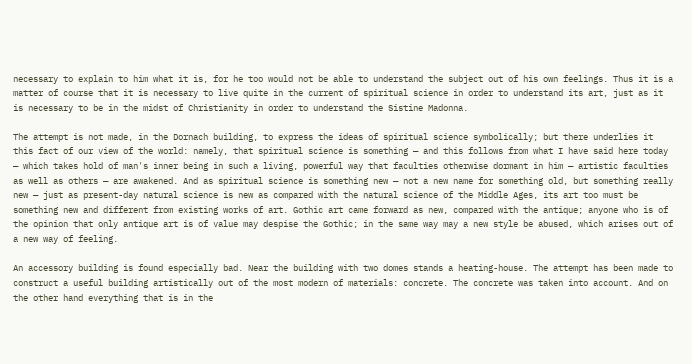necessary to explain to him what it is, for he too would not be able to understand the subject out of his own feelings. Thus it is a matter of course that it is necessary to live quite in the current of spiritual science in order to understand its art, just as it is necessary to be in the midst of Christianity in order to understand the Sistine Madonna.

The attempt is not made, in the Dornach building, to express the ideas of spiritual science symbolically; but there underlies it this fact of our view of the world: namely, that spiritual science is something — and this follows from what I have said here today — which takes hold of man's inner being in such a living, powerful way that faculties otherwise dormant in him — artistic faculties as well as others — are awakened. And as spiritual science is something new — not a new name for something old, but something really new — just as present-day natural science is new as compared with the natural science of the Middle Ages, its art too must be something new and different from existing works of art. Gothic art came forward as new, compared with the antique; anyone who is of the opinion that only antique art is of value may despise the Gothic; in the same way may a new style be abused, which arises out of a new way of feeling.

An accessory building is found especially bad. Near the building with two domes stands a heating-house. The attempt has been made to construct a useful building artistically out of the most modern of materials: concrete. The concrete was taken into account. And on the other hand everything that is in the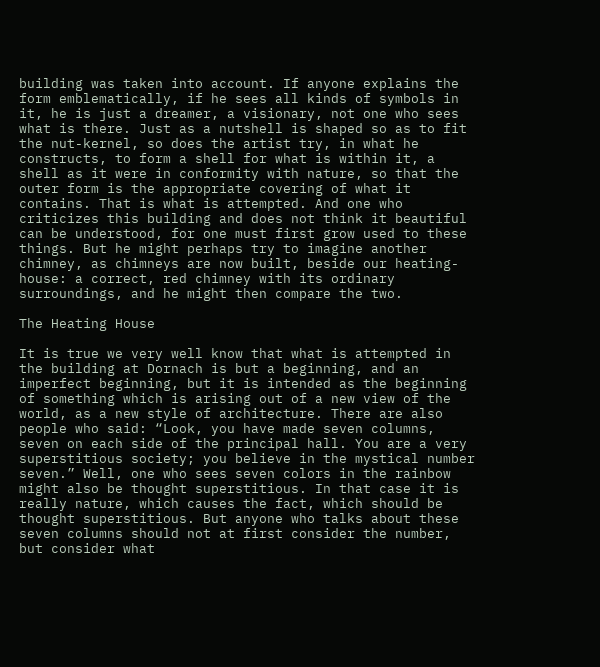building was taken into account. If anyone explains the form emblematically, if he sees all kinds of symbols in it, he is just a dreamer, a visionary, not one who sees what is there. Just as a nutshell is shaped so as to fit the nut-kernel, so does the artist try, in what he constructs, to form a shell for what is within it, a shell as it were in conformity with nature, so that the outer form is the appropriate covering of what it contains. That is what is attempted. And one who criticizes this building and does not think it beautiful can be understood, for one must first grow used to these things. But he might perhaps try to imagine another chimney, as chimneys are now built, beside our heating-house: a correct, red chimney with its ordinary surroundings, and he might then compare the two.

The Heating House

It is true we very well know that what is attempted in the building at Dornach is but a beginning, and an imperfect beginning, but it is intended as the beginning of something which is arising out of a new view of the world, as a new style of architecture. There are also people who said: “Look, you have made seven columns, seven on each side of the principal hall. You are a very superstitious society; you believe in the mystical number seven.” Well, one who sees seven colors in the rainbow might also be thought superstitious. In that case it is really nature, which causes the fact, which should be thought superstitious. But anyone who talks about these seven columns should not at first consider the number, but consider what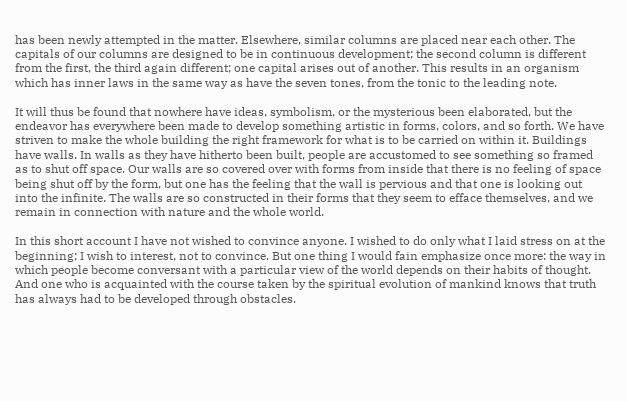has been newly attempted in the matter. Elsewhere, similar columns are placed near each other. The capitals of our columns are designed to be in continuous development; the second column is different from the first, the third again different; one capital arises out of another. This results in an organism which has inner laws in the same way as have the seven tones, from the tonic to the leading note.

It will thus be found that nowhere have ideas, symbolism, or the mysterious been elaborated, but the endeavor has everywhere been made to develop something artistic in forms, colors, and so forth. We have striven to make the whole building the right framework for what is to be carried on within it. Buildings have walls. In walls as they have hitherto been built, people are accustomed to see something so framed as to shut off space. Our walls are so covered over with forms from inside that there is no feeling of space being shut off by the form, but one has the feeling that the wall is pervious and that one is looking out into the infinite. The walls are so constructed in their forms that they seem to efface themselves, and we remain in connection with nature and the whole world.

In this short account I have not wished to convince anyone. I wished to do only what I laid stress on at the beginning; I wish to interest, not to convince. But one thing I would fain emphasize once more: the way in which people become conversant with a particular view of the world depends on their habits of thought. And one who is acquainted with the course taken by the spiritual evolution of mankind knows that truth has always had to be developed through obstacles.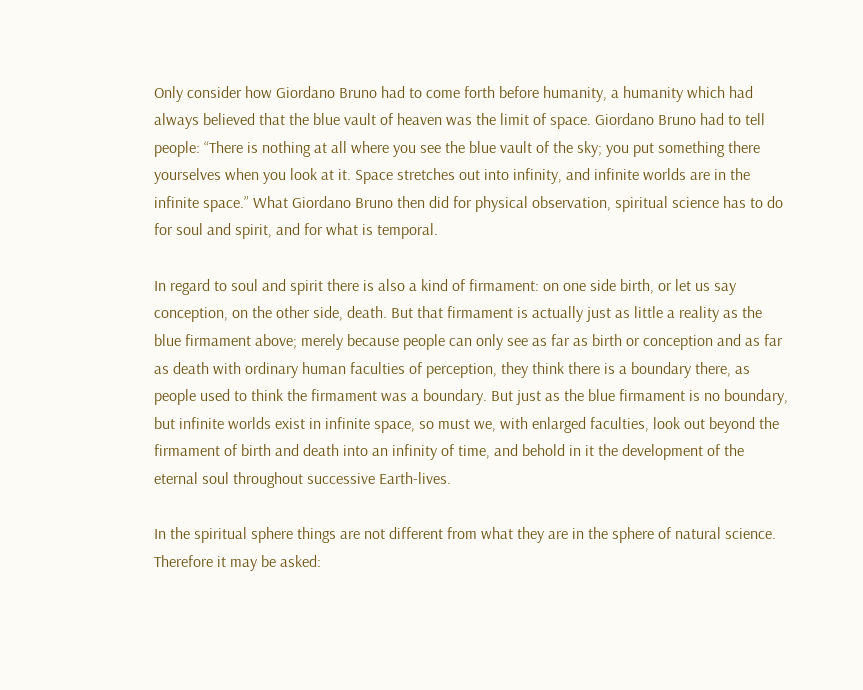Only consider how Giordano Bruno had to come forth before humanity, a humanity which had always believed that the blue vault of heaven was the limit of space. Giordano Bruno had to tell people: “There is nothing at all where you see the blue vault of the sky; you put something there yourselves when you look at it. Space stretches out into infinity, and infinite worlds are in the infinite space.” What Giordano Bruno then did for physical observation, spiritual science has to do for soul and spirit, and for what is temporal.

In regard to soul and spirit there is also a kind of firmament: on one side birth, or let us say conception, on the other side, death. But that firmament is actually just as little a reality as the blue firmament above; merely because people can only see as far as birth or conception and as far as death with ordinary human faculties of perception, they think there is a boundary there, as people used to think the firmament was a boundary. But just as the blue firmament is no boundary, but infinite worlds exist in infinite space, so must we, with enlarged faculties, look out beyond the firmament of birth and death into an infinity of time, and behold in it the development of the eternal soul throughout successive Earth-lives.

In the spiritual sphere things are not different from what they are in the sphere of natural science. Therefore it may be asked: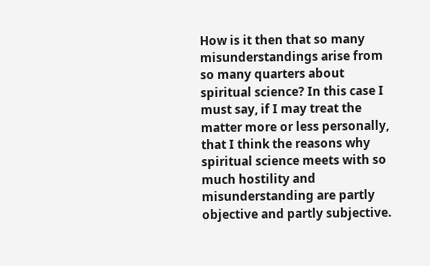How is it then that so many misunderstandings arise from so many quarters about spiritual science? In this case I must say, if I may treat the matter more or less personally, that I think the reasons why spiritual science meets with so much hostility and misunderstanding are partly objective and partly subjective.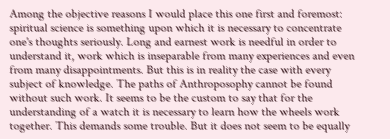Among the objective reasons I would place this one first and foremost: spiritual science is something upon which it is necessary to concentrate one's thoughts seriously. Long and earnest work is needful in order to understand it, work which is inseparable from many experiences and even from many disappointments. But this is in reality the case with every subject of knowledge. The paths of Anthroposophy cannot be found without such work. It seems to be the custom to say that for the understanding of a watch it is necessary to learn how the wheels work together. This demands some trouble. But it does not seem to be equally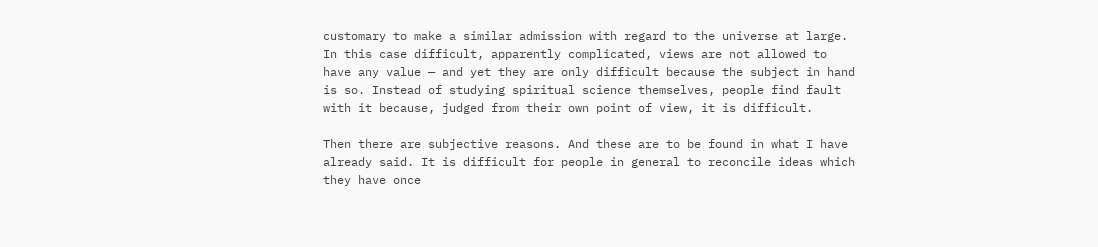customary to make a similar admission with regard to the universe at large. In this case difficult, apparently complicated, views are not allowed to have any value — and yet they are only difficult because the subject in hand is so. Instead of studying spiritual science themselves, people find fault with it because, judged from their own point of view, it is difficult.

Then there are subjective reasons. And these are to be found in what I have already said. It is difficult for people in general to reconcile ideas which they have once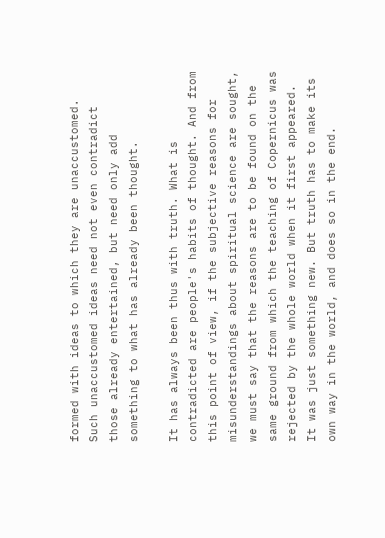formed with ideas to which they are unaccustomed. Such unaccustomed ideas need not even contradict those already entertained, but need only add something to what has already been thought.

It has always been thus with truth. What is contradicted are people's habits of thought. And from this point of view, if the subjective reasons for misunderstandings about spiritual science are sought, we must say that the reasons are to be found on the same ground from which the teaching of Copernicus was rejected by the whole world when it first appeared. It was just something new. But truth has to make its own way in the world, and does so in the end.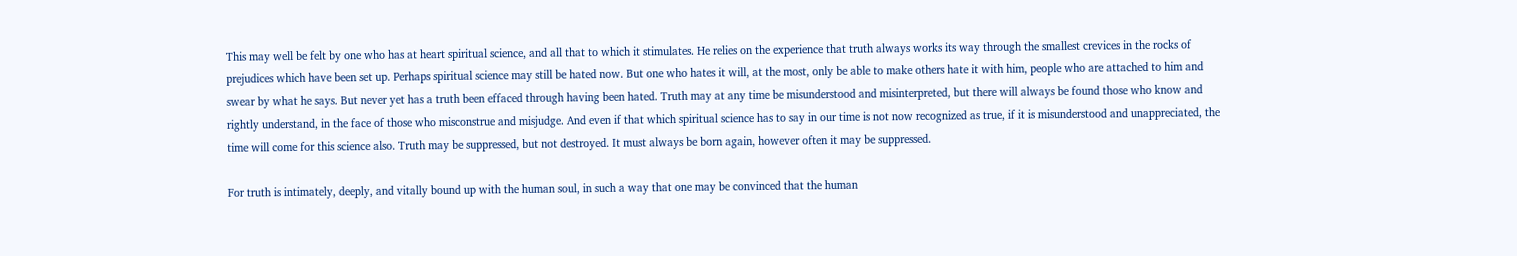This may well be felt by one who has at heart spiritual science, and all that to which it stimulates. He relies on the experience that truth always works its way through the smallest crevices in the rocks of prejudices which have been set up. Perhaps spiritual science may still be hated now. But one who hates it will, at the most, only be able to make others hate it with him, people who are attached to him and swear by what he says. But never yet has a truth been effaced through having been hated. Truth may at any time be misunderstood and misinterpreted, but there will always be found those who know and rightly understand, in the face of those who misconstrue and misjudge. And even if that which spiritual science has to say in our time is not now recognized as true, if it is misunderstood and unappreciated, the time will come for this science also. Truth may be suppressed, but not destroyed. It must always be born again, however often it may be suppressed.

For truth is intimately, deeply, and vitally bound up with the human soul, in such a way that one may be convinced that the human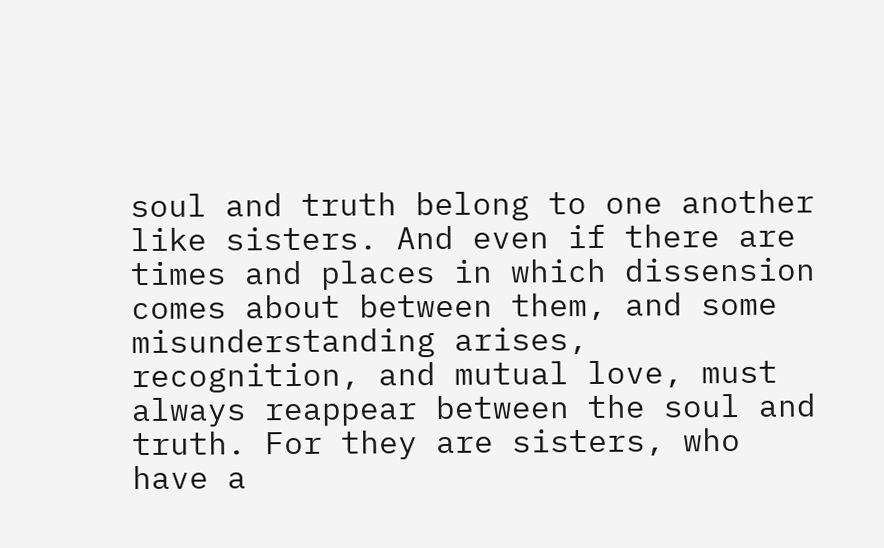soul and truth belong to one another like sisters. And even if there are times and places in which dissension comes about between them, and some misunderstanding arises, recognition, and mutual love, must always reappear between the soul and truth. For they are sisters, who have a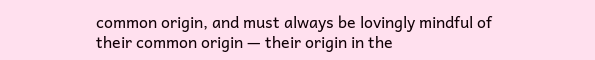common origin, and must always be lovingly mindful of their common origin — their origin in the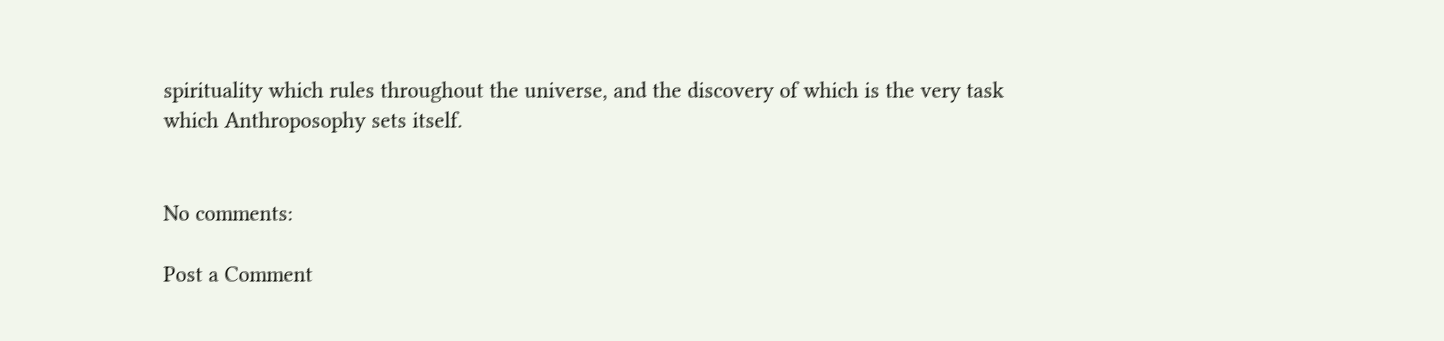spirituality which rules throughout the universe, and the discovery of which is the very task which Anthroposophy sets itself.


No comments:

Post a Comment